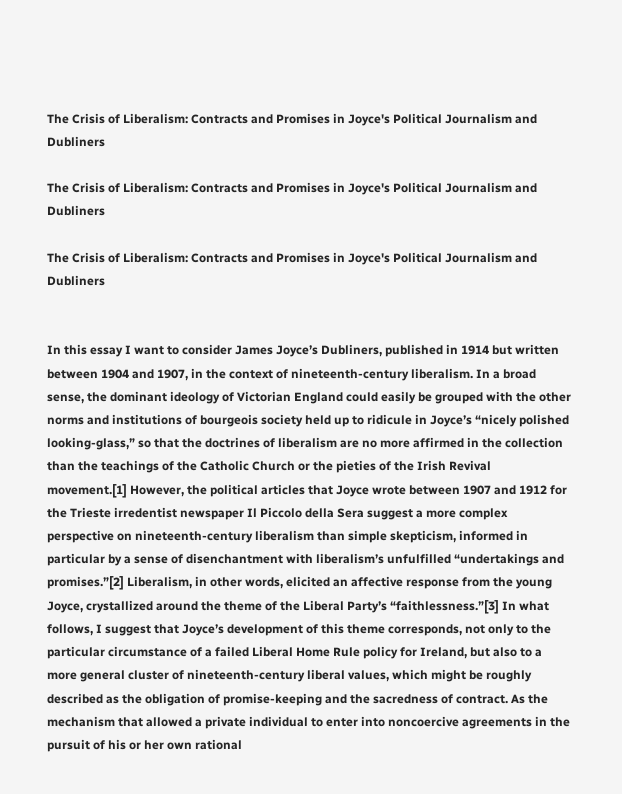The Crisis of Liberalism: Contracts and Promises in Joyce's Political Journalism and Dubliners

The Crisis of Liberalism: Contracts and Promises in Joyce's Political Journalism and Dubliners

The Crisis of Liberalism: Contracts and Promises in Joyce's Political Journalism and Dubliners


In this essay I want to consider James Joyce’s Dubliners, published in 1914 but written between 1904 and 1907, in the context of nineteenth-century liberalism. In a broad sense, the dominant ideology of Victorian England could easily be grouped with the other norms and institutions of bourgeois society held up to ridicule in Joyce’s “nicely polished looking-glass,” so that the doctrines of liberalism are no more affirmed in the collection than the teachings of the Catholic Church or the pieties of the Irish Revival movement.[1] However, the political articles that Joyce wrote between 1907 and 1912 for the Trieste irredentist newspaper Il Piccolo della Sera suggest a more complex perspective on nineteenth-century liberalism than simple skepticism, informed in particular by a sense of disenchantment with liberalism’s unfulfilled “undertakings and promises.”[2] Liberalism, in other words, elicited an affective response from the young Joyce, crystallized around the theme of the Liberal Party’s “faithlessness.”[3] In what follows, I suggest that Joyce’s development of this theme corresponds, not only to the particular circumstance of a failed Liberal Home Rule policy for Ireland, but also to a more general cluster of nineteenth-century liberal values, which might be roughly described as the obligation of promise-keeping and the sacredness of contract. As the mechanism that allowed a private individual to enter into noncoercive agreements in the pursuit of his or her own rational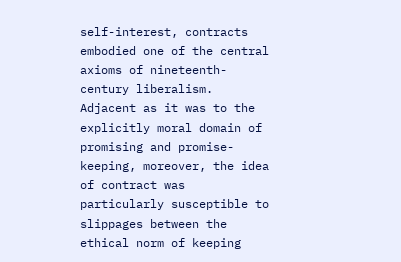self-interest, contracts embodied one of the central axioms of nineteenth-century liberalism. Adjacent as it was to the explicitly moral domain of promising and promise-keeping, moreover, the idea of contract was particularly susceptible to slippages between the ethical norm of keeping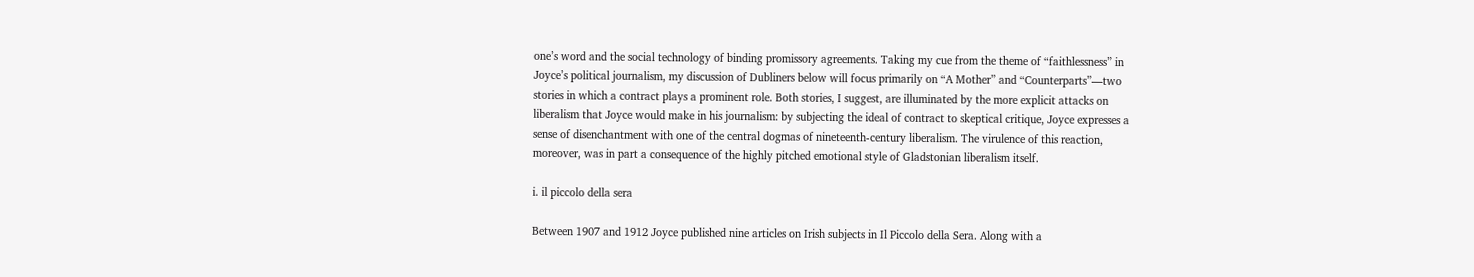one’s word and the social technology of binding promissory agreements. Taking my cue from the theme of “faithlessness” in Joyce’s political journalism, my discussion of Dubliners below will focus primarily on “A Mother” and “Counterparts”—two stories in which a contract plays a prominent role. Both stories, I suggest, are illuminated by the more explicit attacks on liberalism that Joyce would make in his journalism: by subjecting the ideal of contract to skeptical critique, Joyce expresses a sense of disenchantment with one of the central dogmas of nineteenth-century liberalism. The virulence of this reaction, moreover, was in part a consequence of the highly pitched emotional style of Gladstonian liberalism itself.

i. il piccolo della sera

Between 1907 and 1912 Joyce published nine articles on Irish subjects in Il Piccolo della Sera. Along with a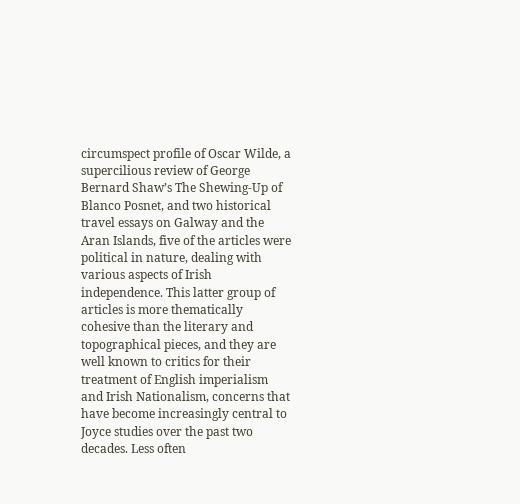circumspect profile of Oscar Wilde, a supercilious review of George Bernard Shaw’s The Shewing-Up of Blanco Posnet, and two historical travel essays on Galway and the Aran Islands, five of the articles were political in nature, dealing with various aspects of Irish independence. This latter group of articles is more thematically cohesive than the literary and topographical pieces, and they are well known to critics for their treatment of English imperialism and Irish Nationalism, concerns that have become increasingly central to Joyce studies over the past two decades. Less often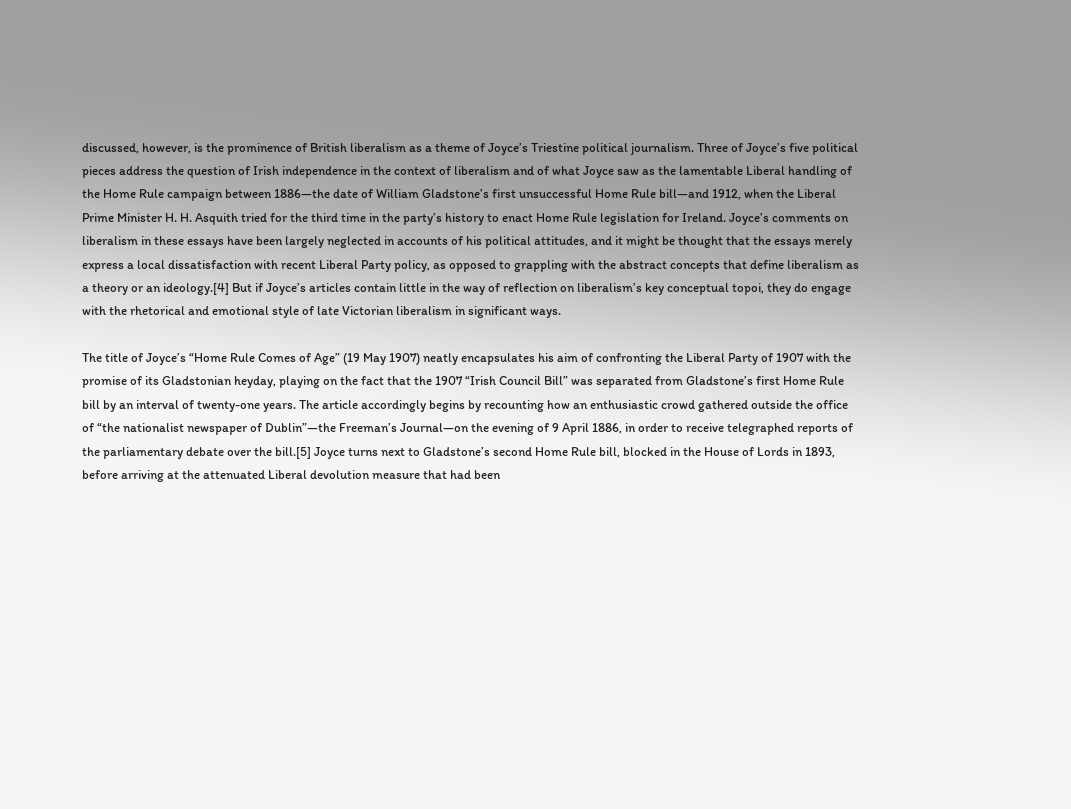discussed, however, is the prominence of British liberalism as a theme of Joyce’s Triestine political journalism. Three of Joyce’s five political pieces address the question of Irish independence in the context of liberalism and of what Joyce saw as the lamentable Liberal handling of the Home Rule campaign between 1886—the date of William Gladstone’s first unsuccessful Home Rule bill—and 1912, when the Liberal Prime Minister H. H. Asquith tried for the third time in the party’s history to enact Home Rule legislation for Ireland. Joyce’s comments on liberalism in these essays have been largely neglected in accounts of his political attitudes, and it might be thought that the essays merely express a local dissatisfaction with recent Liberal Party policy, as opposed to grappling with the abstract concepts that define liberalism as a theory or an ideology.[4] But if Joyce’s articles contain little in the way of reflection on liberalism’s key conceptual topoi, they do engage with the rhetorical and emotional style of late Victorian liberalism in significant ways.

The title of Joyce’s “Home Rule Comes of Age” (19 May 1907) neatly encapsulates his aim of confronting the Liberal Party of 1907 with the promise of its Gladstonian heyday, playing on the fact that the 1907 “Irish Council Bill” was separated from Gladstone’s first Home Rule bill by an interval of twenty-one years. The article accordingly begins by recounting how an enthusiastic crowd gathered outside the office of “the nationalist newspaper of Dublin”—the Freeman’s Journal—on the evening of 9 April 1886, in order to receive telegraphed reports of the parliamentary debate over the bill.[5] Joyce turns next to Gladstone’s second Home Rule bill, blocked in the House of Lords in 1893, before arriving at the attenuated Liberal devolution measure that had been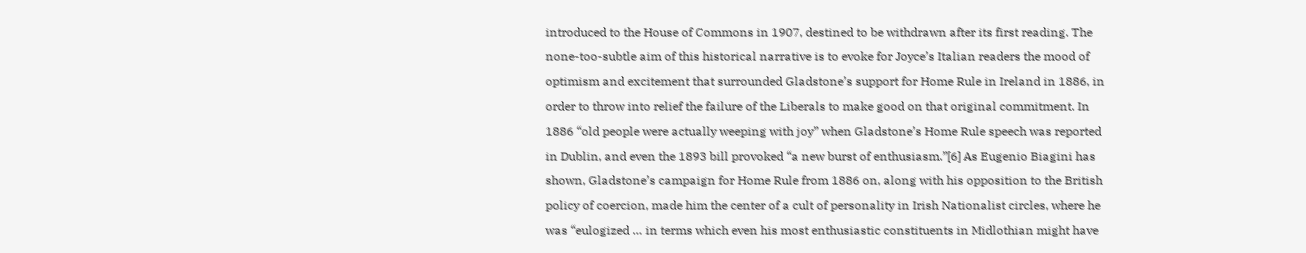introduced to the House of Commons in 1907, destined to be withdrawn after its first reading. The none-too-subtle aim of this historical narrative is to evoke for Joyce’s Italian readers the mood of optimism and excitement that surrounded Gladstone’s support for Home Rule in Ireland in 1886, in order to throw into relief the failure of the Liberals to make good on that original commitment. In 1886 “old people were actually weeping with joy” when Gladstone’s Home Rule speech was reported in Dublin, and even the 1893 bill provoked “a new burst of enthusiasm.”[6] As Eugenio Biagini has shown, Gladstone’s campaign for Home Rule from 1886 on, along with his opposition to the British policy of coercion, made him the center of a cult of personality in Irish Nationalist circles, where he was “eulogized … in terms which even his most enthusiastic constituents in Midlothian might have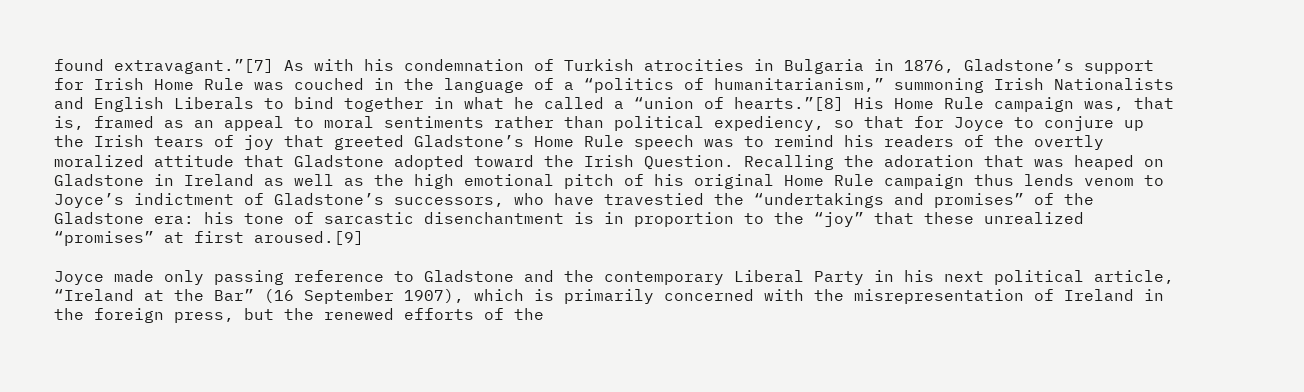found extravagant.”[7] As with his condemnation of Turkish atrocities in Bulgaria in 1876, Gladstone’s support for Irish Home Rule was couched in the language of a “politics of humanitarianism,” summoning Irish Nationalists and English Liberals to bind together in what he called a “union of hearts.”[8] His Home Rule campaign was, that is, framed as an appeal to moral sentiments rather than political expediency, so that for Joyce to conjure up the Irish tears of joy that greeted Gladstone’s Home Rule speech was to remind his readers of the overtly moralized attitude that Gladstone adopted toward the Irish Question. Recalling the adoration that was heaped on Gladstone in Ireland as well as the high emotional pitch of his original Home Rule campaign thus lends venom to Joyce’s indictment of Gladstone’s successors, who have travestied the “undertakings and promises” of the Gladstone era: his tone of sarcastic disenchantment is in proportion to the “joy” that these unrealized “promises” at first aroused.[9]

Joyce made only passing reference to Gladstone and the contemporary Liberal Party in his next political article, “Ireland at the Bar” (16 September 1907), which is primarily concerned with the misrepresentation of Ireland in the foreign press, but the renewed efforts of the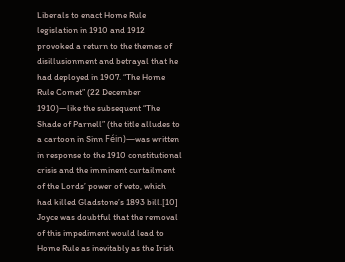Liberals to enact Home Rule legislation in 1910 and 1912 provoked a return to the themes of disillusionment and betrayal that he had deployed in 1907. “The Home Rule Comet” (22 December 1910)—like the subsequent “The Shade of Parnell” (the title alludes to a cartoon in Sinn Féin)—was written in response to the 1910 constitutional crisis and the imminent curtailment of the Lords’ power of veto, which had killed Gladstone’s 1893 bill.[10] Joyce was doubtful that the removal of this impediment would lead to Home Rule as inevitably as the Irish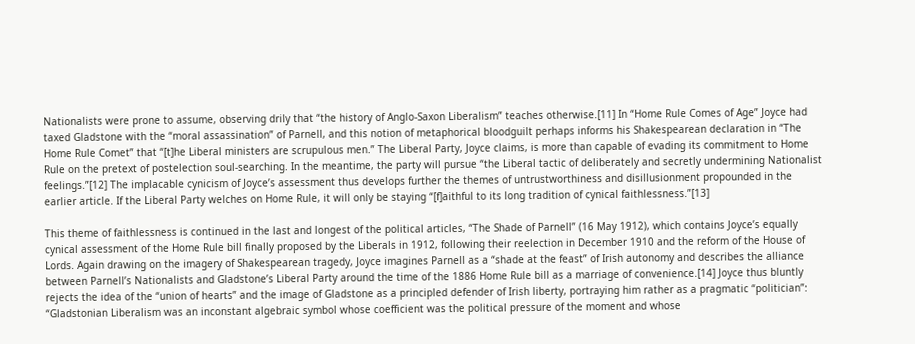Nationalists were prone to assume, observing drily that “the history of Anglo-Saxon Liberalism” teaches otherwise.[11] In “Home Rule Comes of Age” Joyce had taxed Gladstone with the “moral assassination” of Parnell, and this notion of metaphorical bloodguilt perhaps informs his Shakespearean declaration in “The Home Rule Comet” that “[t]he Liberal ministers are scrupulous men.” The Liberal Party, Joyce claims, is more than capable of evading its commitment to Home Rule on the pretext of postelection soul-searching. In the meantime, the party will pursue “the Liberal tactic of deliberately and secretly undermining Nationalist feelings.”[12] The implacable cynicism of Joyce’s assessment thus develops further the themes of untrustworthiness and disillusionment propounded in the earlier article. If the Liberal Party welches on Home Rule, it will only be staying “[f]aithful to its long tradition of cynical faithlessness.”[13]

This theme of faithlessness is continued in the last and longest of the political articles, “The Shade of Parnell” (16 May 1912), which contains Joyce’s equally cynical assessment of the Home Rule bill finally proposed by the Liberals in 1912, following their reelection in December 1910 and the reform of the House of Lords. Again drawing on the imagery of Shakespearean tragedy, Joyce imagines Parnell as a “shade at the feast” of Irish autonomy and describes the alliance between Parnell’s Nationalists and Gladstone’s Liberal Party around the time of the 1886 Home Rule bill as a marriage of convenience.[14] Joyce thus bluntly rejects the idea of the “union of hearts” and the image of Gladstone as a principled defender of Irish liberty, portraying him rather as a pragmatic “politician”: “Gladstonian Liberalism was an inconstant algebraic symbol whose coefficient was the political pressure of the moment and whose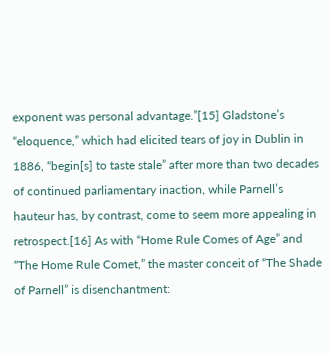exponent was personal advantage.”[15] Gladstone’s “eloquence,” which had elicited tears of joy in Dublin in 1886, “begin[s] to taste stale” after more than two decades of continued parliamentary inaction, while Parnell’s hauteur has, by contrast, come to seem more appealing in retrospect.[16] As with “Home Rule Comes of Age” and “The Home Rule Comet,” the master conceit of “The Shade of Parnell” is disenchantment: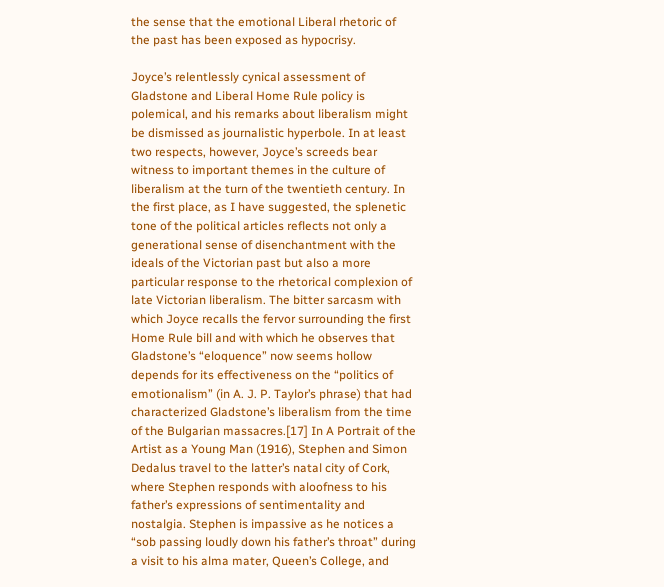the sense that the emotional Liberal rhetoric of the past has been exposed as hypocrisy.

Joyce’s relentlessly cynical assessment of Gladstone and Liberal Home Rule policy is polemical, and his remarks about liberalism might be dismissed as journalistic hyperbole. In at least two respects, however, Joyce’s screeds bear witness to important themes in the culture of liberalism at the turn of the twentieth century. In the first place, as I have suggested, the splenetic tone of the political articles reflects not only a generational sense of disenchantment with the ideals of the Victorian past but also a more particular response to the rhetorical complexion of late Victorian liberalism. The bitter sarcasm with which Joyce recalls the fervor surrounding the first Home Rule bill and with which he observes that Gladstone’s “eloquence” now seems hollow depends for its effectiveness on the “politics of emotionalism” (in A. J. P. Taylor’s phrase) that had characterized Gladstone’s liberalism from the time of the Bulgarian massacres.[17] In A Portrait of the Artist as a Young Man (1916), Stephen and Simon Dedalus travel to the latter’s natal city of Cork, where Stephen responds with aloofness to his father’s expressions of sentimentality and nostalgia. Stephen is impassive as he notices a “sob passing loudly down his father’s throat” during a visit to his alma mater, Queen’s College, and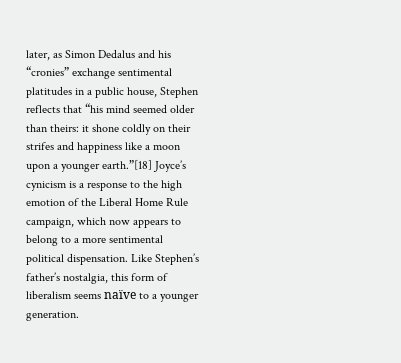later, as Simon Dedalus and his “cronies” exchange sentimental platitudes in a public house, Stephen reflects that “his mind seemed older than theirs: it shone coldly on their strifes and happiness like a moon upon a younger earth.”[18] Joyce’s cynicism is a response to the high emotion of the Liberal Home Rule campaign, which now appears to belong to a more sentimental political dispensation. Like Stephen’s father’s nostalgia, this form of liberalism seems naïve to a younger generation.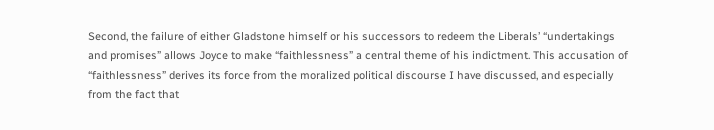Second, the failure of either Gladstone himself or his successors to redeem the Liberals’ “undertakings and promises” allows Joyce to make “faithlessness” a central theme of his indictment. This accusation of “faithlessness” derives its force from the moralized political discourse I have discussed, and especially from the fact that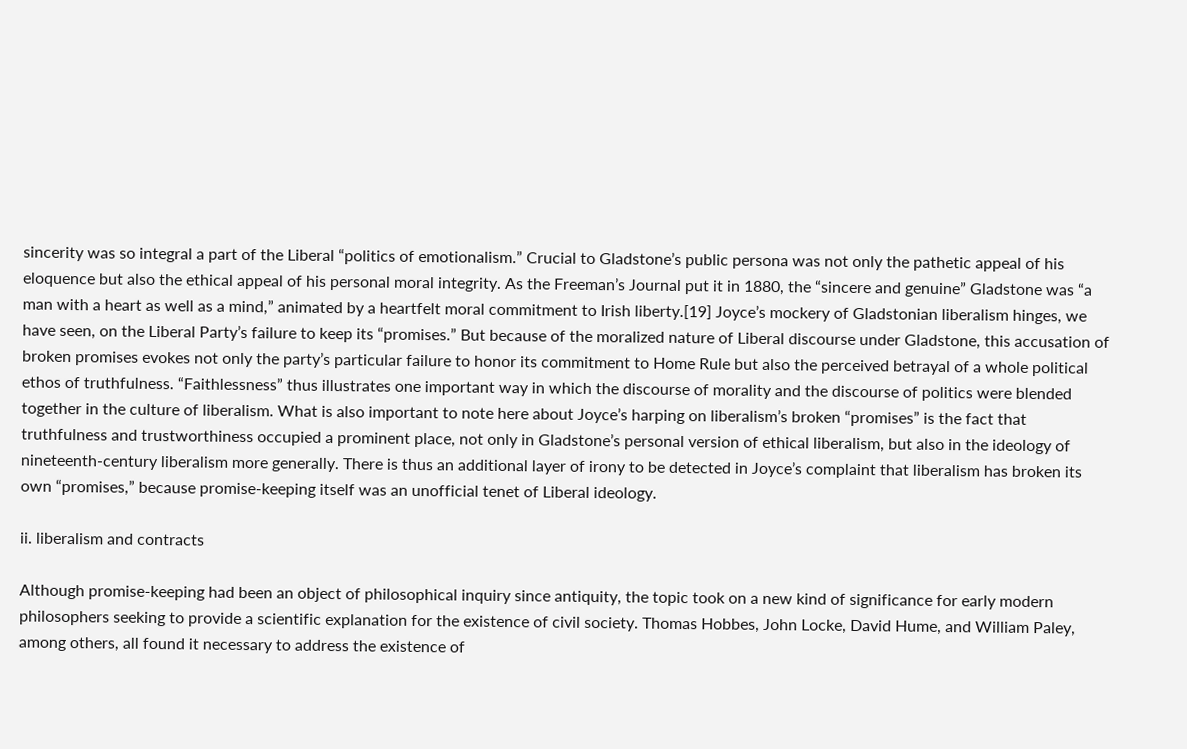sincerity was so integral a part of the Liberal “politics of emotionalism.” Crucial to Gladstone’s public persona was not only the pathetic appeal of his eloquence but also the ethical appeal of his personal moral integrity. As the Freeman’s Journal put it in 1880, the “sincere and genuine” Gladstone was “a man with a heart as well as a mind,” animated by a heartfelt moral commitment to Irish liberty.[19] Joyce’s mockery of Gladstonian liberalism hinges, we have seen, on the Liberal Party’s failure to keep its “promises.” But because of the moralized nature of Liberal discourse under Gladstone, this accusation of broken promises evokes not only the party’s particular failure to honor its commitment to Home Rule but also the perceived betrayal of a whole political ethos of truthfulness. “Faithlessness” thus illustrates one important way in which the discourse of morality and the discourse of politics were blended together in the culture of liberalism. What is also important to note here about Joyce’s harping on liberalism’s broken “promises” is the fact that truthfulness and trustworthiness occupied a prominent place, not only in Gladstone’s personal version of ethical liberalism, but also in the ideology of nineteenth-century liberalism more generally. There is thus an additional layer of irony to be detected in Joyce’s complaint that liberalism has broken its own “promises,” because promise-keeping itself was an unofficial tenet of Liberal ideology.

ii. liberalism and contracts

Although promise-keeping had been an object of philosophical inquiry since antiquity, the topic took on a new kind of significance for early modern philosophers seeking to provide a scientific explanation for the existence of civil society. Thomas Hobbes, John Locke, David Hume, and William Paley, among others, all found it necessary to address the existence of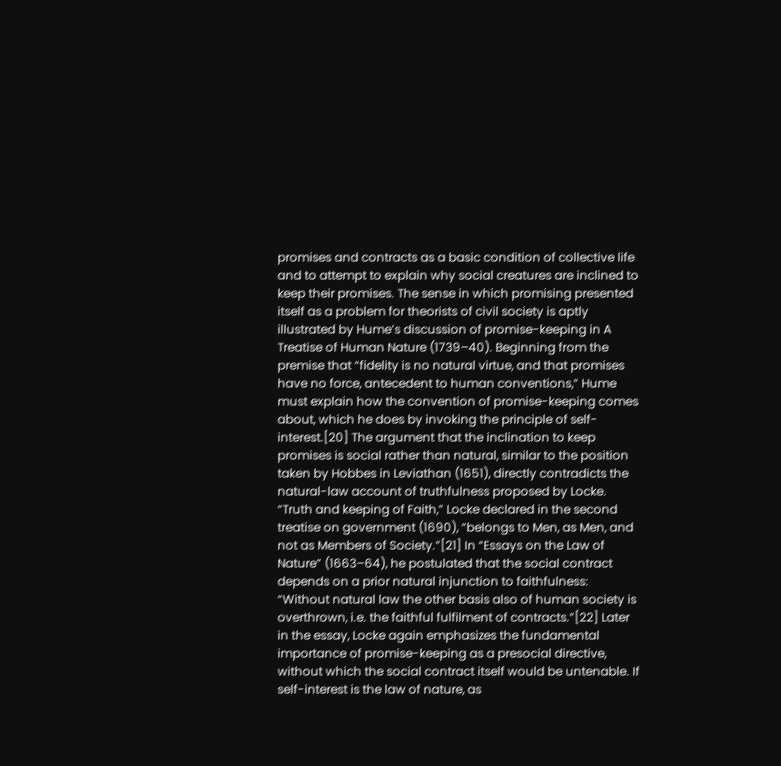promises and contracts as a basic condition of collective life and to attempt to explain why social creatures are inclined to keep their promises. The sense in which promising presented itself as a problem for theorists of civil society is aptly illustrated by Hume’s discussion of promise-keeping in A Treatise of Human Nature (1739–40). Beginning from the premise that “fidelity is no natural virtue, and that promises have no force, antecedent to human conventions,” Hume must explain how the convention of promise-keeping comes about, which he does by invoking the principle of self-interest.[20] The argument that the inclination to keep promises is social rather than natural, similar to the position taken by Hobbes in Leviathan (1651), directly contradicts the natural-law account of truthfulness proposed by Locke. “Truth and keeping of Faith,” Locke declared in the second treatise on government (1690), “belongs to Men, as Men, and not as Members of Society.”[21] In “Essays on the Law of Nature” (1663–64), he postulated that the social contract depends on a prior natural injunction to faithfulness: “Without natural law the other basis also of human society is overthrown, i.e. the faithful fulfilment of contracts.”[22] Later in the essay, Locke again emphasizes the fundamental importance of promise-keeping as a presocial directive, without which the social contract itself would be untenable. If self-interest is the law of nature, as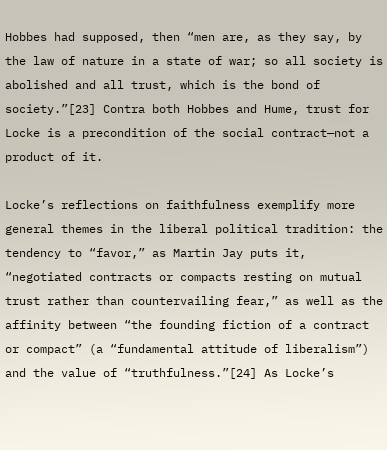Hobbes had supposed, then “men are, as they say, by the law of nature in a state of war; so all society is abolished and all trust, which is the bond of society.”[23] Contra both Hobbes and Hume, trust for Locke is a precondition of the social contract—not a product of it.

Locke’s reflections on faithfulness exemplify more general themes in the liberal political tradition: the tendency to “favor,” as Martin Jay puts it, “negotiated contracts or compacts resting on mutual trust rather than countervailing fear,” as well as the affinity between “the founding fiction of a contract or compact” (a “fundamental attitude of liberalism”) and the value of “truthfulness.”[24] As Locke’s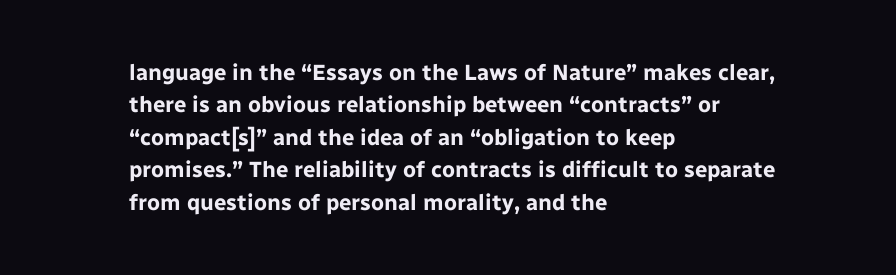language in the “Essays on the Laws of Nature” makes clear, there is an obvious relationship between “contracts” or “compact[s]” and the idea of an “obligation to keep promises.” The reliability of contracts is difficult to separate from questions of personal morality, and the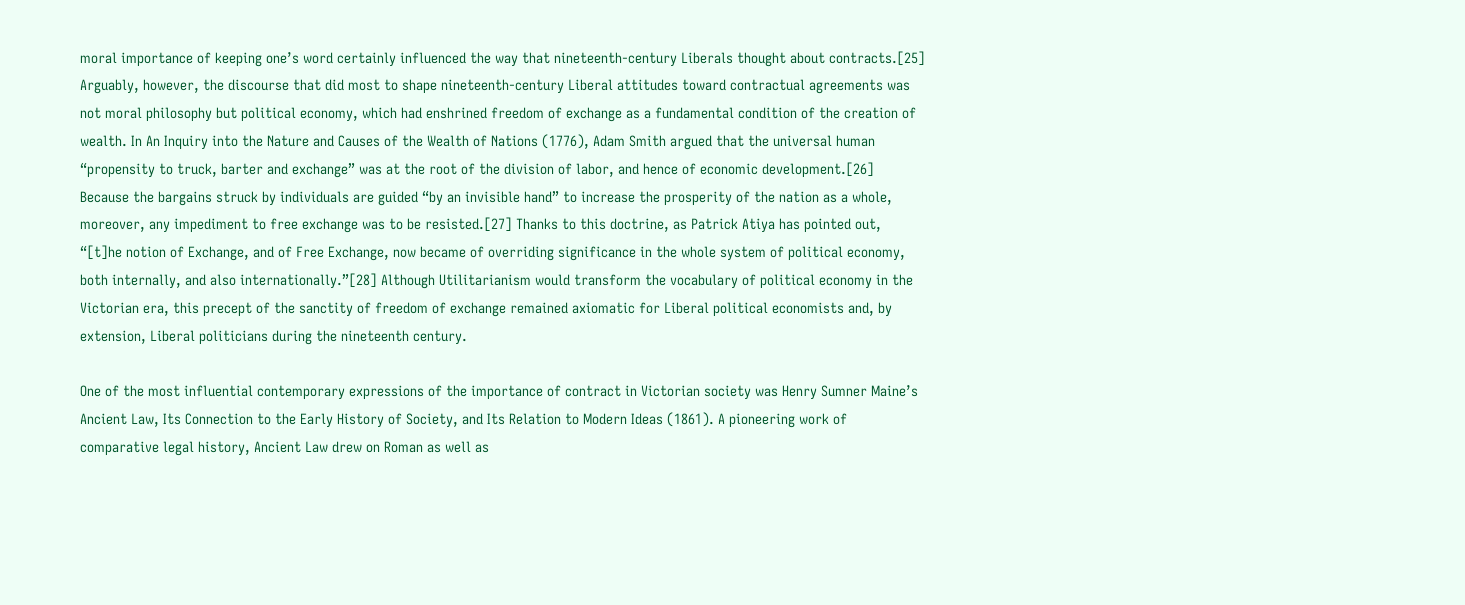moral importance of keeping one’s word certainly influenced the way that nineteenth-century Liberals thought about contracts.[25] Arguably, however, the discourse that did most to shape nineteenth-century Liberal attitudes toward contractual agreements was not moral philosophy but political economy, which had enshrined freedom of exchange as a fundamental condition of the creation of wealth. In An Inquiry into the Nature and Causes of the Wealth of Nations (1776), Adam Smith argued that the universal human “propensity to truck, barter and exchange” was at the root of the division of labor, and hence of economic development.[26] Because the bargains struck by individuals are guided “by an invisible hand” to increase the prosperity of the nation as a whole, moreover, any impediment to free exchange was to be resisted.[27] Thanks to this doctrine, as Patrick Atiya has pointed out, “[t]he notion of Exchange, and of Free Exchange, now became of overriding significance in the whole system of political economy, both internally, and also internationally.”[28] Although Utilitarianism would transform the vocabulary of political economy in the Victorian era, this precept of the sanctity of freedom of exchange remained axiomatic for Liberal political economists and, by extension, Liberal politicians during the nineteenth century.

One of the most influential contemporary expressions of the importance of contract in Victorian society was Henry Sumner Maine’s Ancient Law, Its Connection to the Early History of Society, and Its Relation to Modern Ideas (1861). A pioneering work of comparative legal history, Ancient Law drew on Roman as well as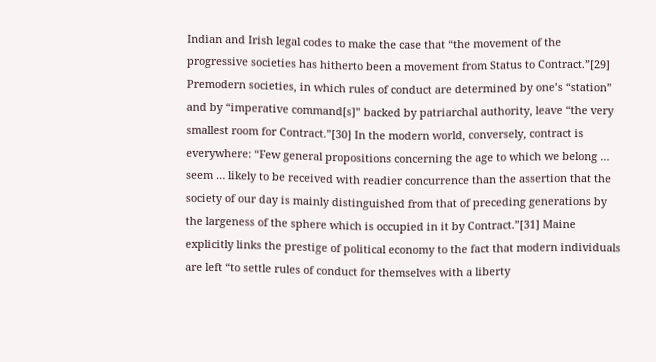Indian and Irish legal codes to make the case that “the movement of the progressive societies has hitherto been a movement from Status to Contract.”[29] Premodern societies, in which rules of conduct are determined by one’s “station” and by “imperative command[s]” backed by patriarchal authority, leave “the very smallest room for Contract.”[30] In the modern world, conversely, contract is everywhere: “Few general propositions concerning the age to which we belong … seem … likely to be received with readier concurrence than the assertion that the society of our day is mainly distinguished from that of preceding generations by the largeness of the sphere which is occupied in it by Contract.”[31] Maine explicitly links the prestige of political economy to the fact that modern individuals are left “to settle rules of conduct for themselves with a liberty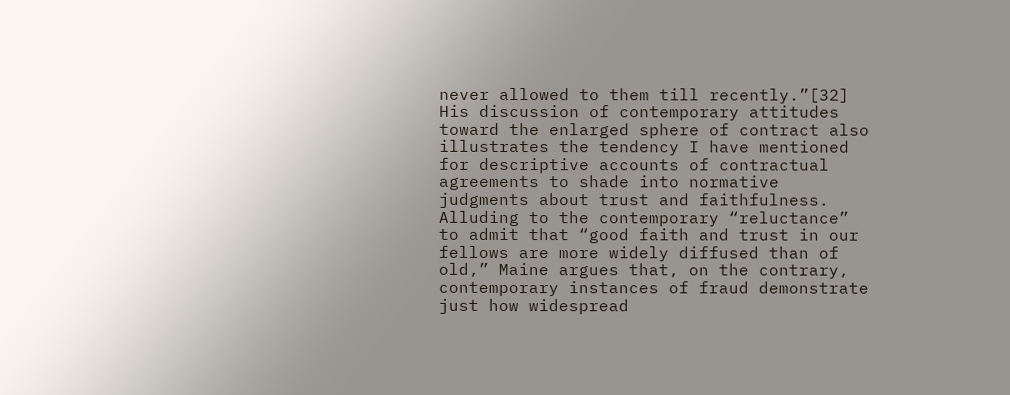never allowed to them till recently.”[32] His discussion of contemporary attitudes toward the enlarged sphere of contract also illustrates the tendency I have mentioned for descriptive accounts of contractual agreements to shade into normative judgments about trust and faithfulness. Alluding to the contemporary “reluctance” to admit that “good faith and trust in our fellows are more widely diffused than of old,” Maine argues that, on the contrary, contemporary instances of fraud demonstrate just how widespread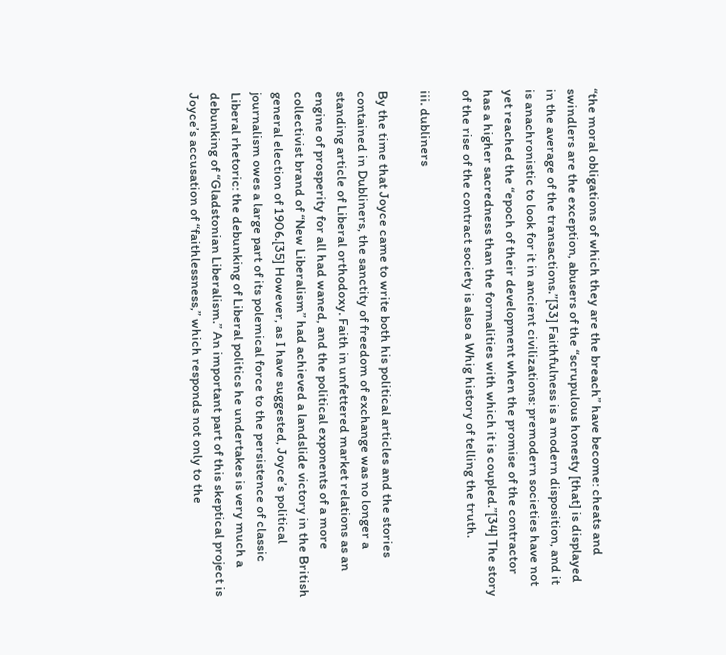“the moral obligations of which they are the breach” have become: cheats and swindlers are the exception, abusers of the “scrupulous honesty [that] is displayed in the average of the transactions.”[33] Faithfulness is a modern disposition, and it is anachronistic to look for it in ancient civilizations: premodern societies have not yet reached the “epoch of their development when the promise of the contractor has a higher sacredness than the formalities with which it is coupled.”[34] The story of the rise of the contract society is also a Whig history of telling the truth.

iii. dubliners

By the time that Joyce came to write both his political articles and the stories contained in Dubliners, the sanctity of freedom of exchange was no longer a standing article of Liberal orthodoxy. Faith in unfettered market relations as an engine of prosperity for all had waned, and the political exponents of a more collectivist brand of “New Liberalism” had achieved a landslide victory in the British general election of 1906.[35] However, as I have suggested, Joyce’s political journalism owes a large part of its polemical force to the persistence of classic Liberal rhetoric: the debunking of Liberal politics he undertakes is very much a debunking of “Gladstonian Liberalism.” An important part of this skeptical project is Joyce’s accusation of “faithlessness,” which responds not only to the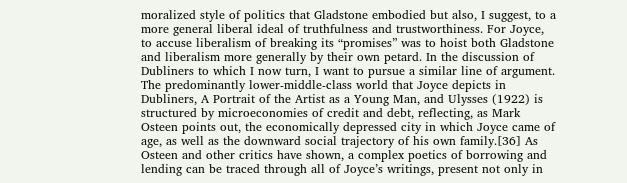moralized style of politics that Gladstone embodied but also, I suggest, to a more general liberal ideal of truthfulness and trustworthiness. For Joyce, to accuse liberalism of breaking its “promises” was to hoist both Gladstone and liberalism more generally by their own petard. In the discussion of Dubliners to which I now turn, I want to pursue a similar line of argument. The predominantly lower-middle-class world that Joyce depicts in Dubliners, A Portrait of the Artist as a Young Man, and Ulysses (1922) is structured by microeconomies of credit and debt, reflecting, as Mark Osteen points out, the economically depressed city in which Joyce came of age, as well as the downward social trajectory of his own family.[36] As Osteen and other critics have shown, a complex poetics of borrowing and lending can be traced through all of Joyce’s writings, present not only in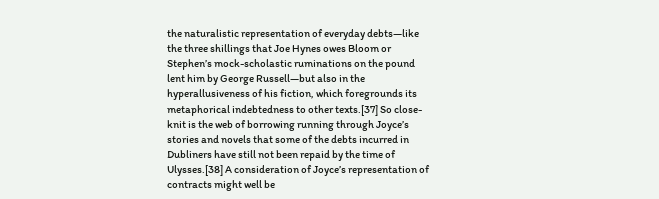the naturalistic representation of everyday debts—like the three shillings that Joe Hynes owes Bloom or Stephen’s mock-scholastic ruminations on the pound lent him by George Russell—but also in the hyperallusiveness of his fiction, which foregrounds its metaphorical indebtedness to other texts.[37] So close-knit is the web of borrowing running through Joyce’s stories and novels that some of the debts incurred in Dubliners have still not been repaid by the time of Ulysses.[38] A consideration of Joyce’s representation of contracts might well be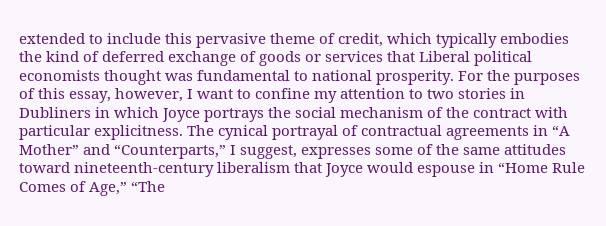extended to include this pervasive theme of credit, which typically embodies the kind of deferred exchange of goods or services that Liberal political economists thought was fundamental to national prosperity. For the purposes of this essay, however, I want to confine my attention to two stories in Dubliners in which Joyce portrays the social mechanism of the contract with particular explicitness. The cynical portrayal of contractual agreements in “A Mother” and “Counterparts,” I suggest, expresses some of the same attitudes toward nineteenth-century liberalism that Joyce would espouse in “Home Rule Comes of Age,” “The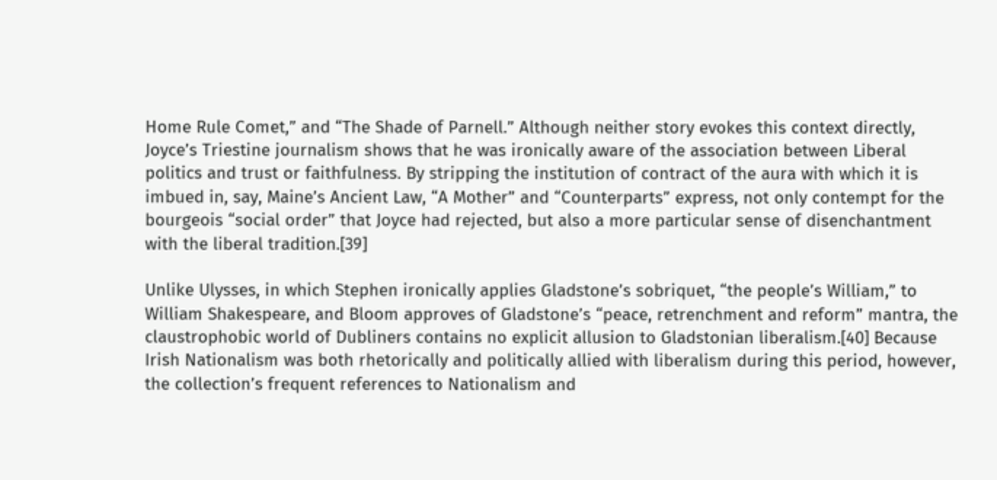Home Rule Comet,” and “The Shade of Parnell.” Although neither story evokes this context directly, Joyce’s Triestine journalism shows that he was ironically aware of the association between Liberal politics and trust or faithfulness. By stripping the institution of contract of the aura with which it is imbued in, say, Maine’s Ancient Law, “A Mother” and “Counterparts” express, not only contempt for the bourgeois “social order” that Joyce had rejected, but also a more particular sense of disenchantment with the liberal tradition.[39]

Unlike Ulysses, in which Stephen ironically applies Gladstone’s sobriquet, “the people’s William,” to William Shakespeare, and Bloom approves of Gladstone’s “peace, retrenchment and reform” mantra, the claustrophobic world of Dubliners contains no explicit allusion to Gladstonian liberalism.[40] Because Irish Nationalism was both rhetorically and politically allied with liberalism during this period, however, the collection’s frequent references to Nationalism and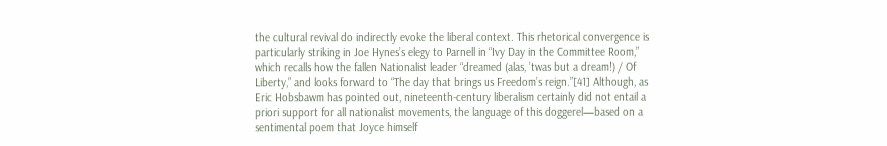the cultural revival do indirectly evoke the liberal context. This rhetorical convergence is particularly striking in Joe Hynes’s elegy to Parnell in “Ivy Day in the Committee Room,” which recalls how the fallen Nationalist leader “dreamed (alas, ’twas but a dream!) / Of Liberty,” and looks forward to “The day that brings us Freedom’s reign.”[41] Although, as Eric Hobsbawm has pointed out, nineteenth-century liberalism certainly did not entail a priori support for all nationalist movements, the language of this doggerel—based on a sentimental poem that Joyce himself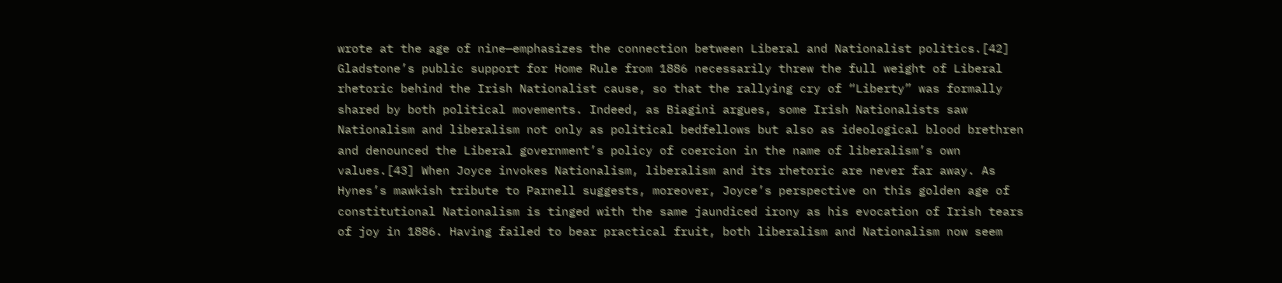wrote at the age of nine—emphasizes the connection between Liberal and Nationalist politics.[42] Gladstone’s public support for Home Rule from 1886 necessarily threw the full weight of Liberal rhetoric behind the Irish Nationalist cause, so that the rallying cry of “Liberty” was formally shared by both political movements. Indeed, as Biagini argues, some Irish Nationalists saw Nationalism and liberalism not only as political bedfellows but also as ideological blood brethren and denounced the Liberal government’s policy of coercion in the name of liberalism’s own values.[43] When Joyce invokes Nationalism, liberalism and its rhetoric are never far away. As Hynes’s mawkish tribute to Parnell suggests, moreover, Joyce’s perspective on this golden age of constitutional Nationalism is tinged with the same jaundiced irony as his evocation of Irish tears of joy in 1886. Having failed to bear practical fruit, both liberalism and Nationalism now seem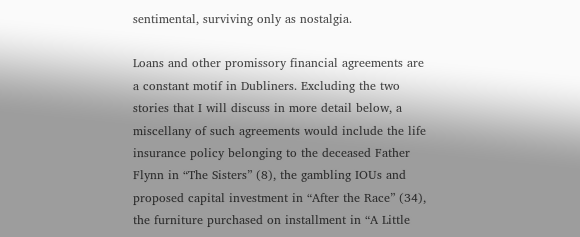sentimental, surviving only as nostalgia.

Loans and other promissory financial agreements are a constant motif in Dubliners. Excluding the two stories that I will discuss in more detail below, a miscellany of such agreements would include the life insurance policy belonging to the deceased Father Flynn in “The Sisters” (8), the gambling IOUs and proposed capital investment in “After the Race” (34), the furniture purchased on installment in “A Little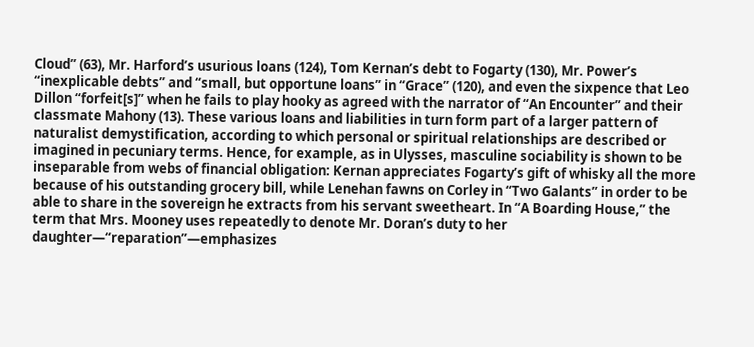Cloud” (63), Mr. Harford’s usurious loans (124), Tom Kernan’s debt to Fogarty (130), Mr. Power’s “inexplicable debts” and “small, but opportune loans” in “Grace” (120), and even the sixpence that Leo Dillon “forfeit[s]” when he fails to play hooky as agreed with the narrator of “An Encounter” and their classmate Mahony (13). These various loans and liabilities in turn form part of a larger pattern of naturalist demystification, according to which personal or spiritual relationships are described or imagined in pecuniary terms. Hence, for example, as in Ulysses, masculine sociability is shown to be inseparable from webs of financial obligation: Kernan appreciates Fogarty’s gift of whisky all the more because of his outstanding grocery bill, while Lenehan fawns on Corley in “Two Galants” in order to be able to share in the sovereign he extracts from his servant sweetheart. In “A Boarding House,” the term that Mrs. Mooney uses repeatedly to denote Mr. Doran’s duty to her daughter—“reparation”—emphasizes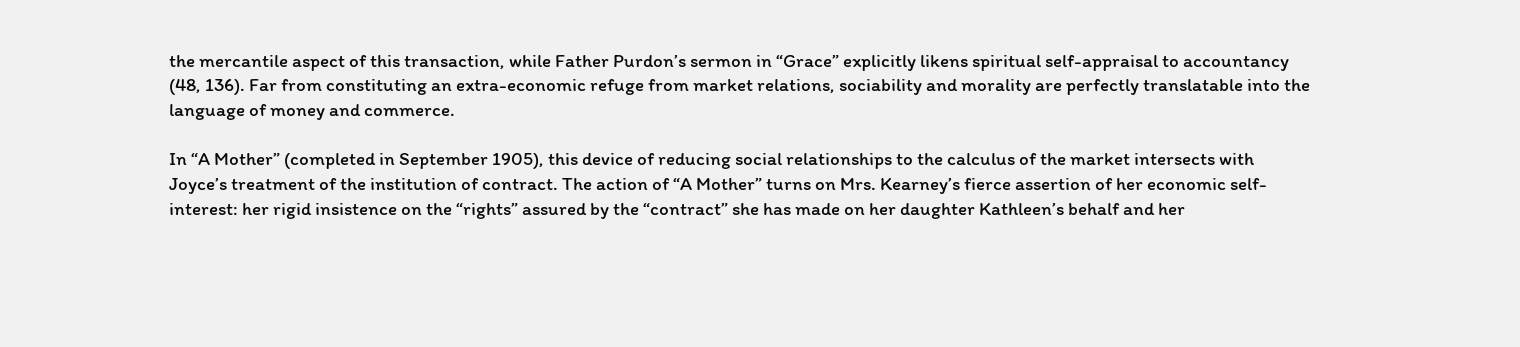the mercantile aspect of this transaction, while Father Purdon’s sermon in “Grace” explicitly likens spiritual self-appraisal to accountancy (48, 136). Far from constituting an extra-economic refuge from market relations, sociability and morality are perfectly translatable into the language of money and commerce.

In “A Mother” (completed in September 1905), this device of reducing social relationships to the calculus of the market intersects with Joyce’s treatment of the institution of contract. The action of “A Mother” turns on Mrs. Kearney’s fierce assertion of her economic self-interest: her rigid insistence on the “rights” assured by the “contract” she has made on her daughter Kathleen’s behalf and her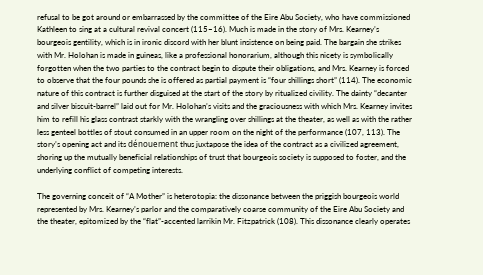refusal to be got around or embarrassed by the committee of the Eire Abu Society, who have commissioned Kathleen to sing at a cultural revival concert (115–16). Much is made in the story of Mrs. Kearney’s bourgeois gentility, which is in ironic discord with her blunt insistence on being paid. The bargain she strikes with Mr. Holohan is made in guineas, like a professional honorarium, although this nicety is symbolically forgotten when the two parties to the contract begin to dispute their obligations, and Mrs. Kearney is forced to observe that the four pounds she is offered as partial payment is “four shillings short” (114). The economic nature of this contract is further disguised at the start of the story by ritualized civility. The dainty “decanter and silver biscuit-barrel” laid out for Mr. Holohan’s visits and the graciousness with which Mrs. Kearney invites him to refill his glass contrast starkly with the wrangling over shillings at the theater, as well as with the rather less genteel bottles of stout consumed in an upper room on the night of the performance (107, 113). The story’s opening act and its dénouement thus juxtapose the idea of the contract as a civilized agreement, shoring up the mutually beneficial relationships of trust that bourgeois society is supposed to foster, and the underlying conflict of competing interests.

The governing conceit of “A Mother” is heterotopia: the dissonance between the priggish bourgeois world represented by Mrs. Kearney’s parlor and the comparatively coarse community of the Eire Abu Society and the theater, epitomized by the “flat”-accented larrikin Mr. Fitzpatrick (108). This dissonance clearly operates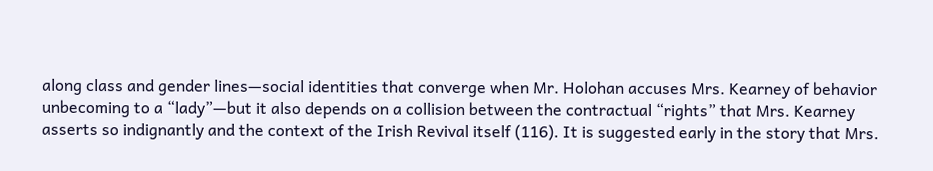along class and gender lines—social identities that converge when Mr. Holohan accuses Mrs. Kearney of behavior unbecoming to a “lady”—but it also depends on a collision between the contractual “rights” that Mrs. Kearney asserts so indignantly and the context of the Irish Revival itself (116). It is suggested early in the story that Mrs.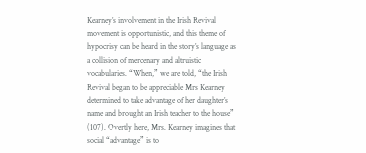Kearney’s involvement in the Irish Revival movement is opportunistic, and this theme of hypocrisy can be heard in the story’s language as a collision of mercenary and altruistic vocabularies. “When,” we are told, “the Irish Revival began to be appreciable Mrs Kearney determined to take advantage of her daughter’s name and brought an Irish teacher to the house” (107). Overtly here, Mrs. Kearney imagines that social “advantage” is to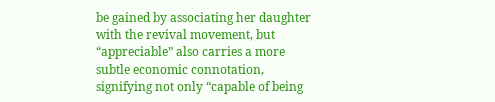be gained by associating her daughter with the revival movement, but “appreciable” also carries a more subtle economic connotation, signifying not only “capable of being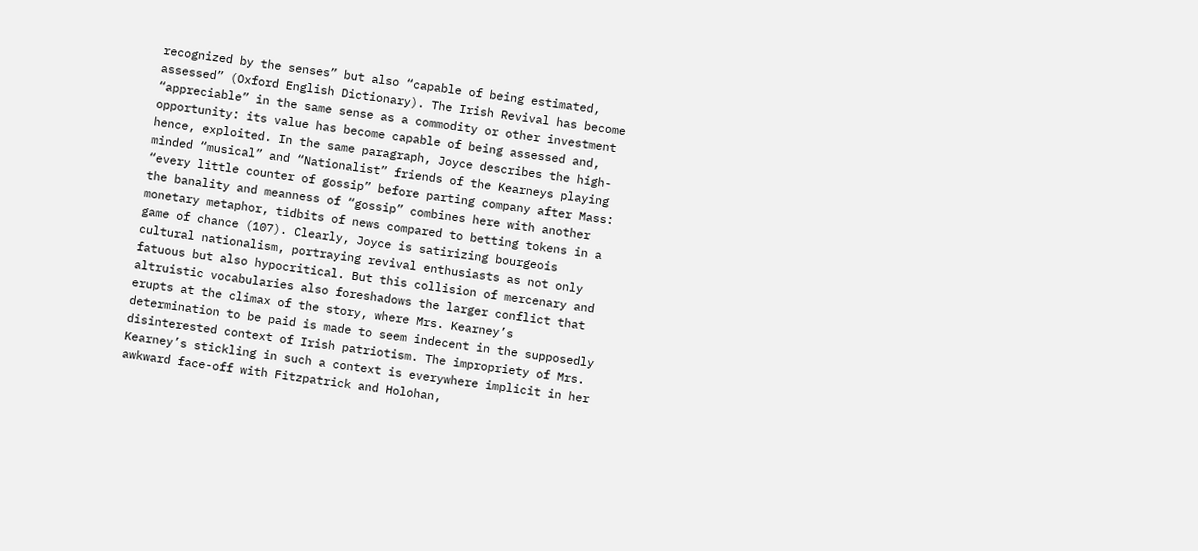recognized by the senses” but also “capable of being estimated, assessed” (Oxford English Dictionary). The Irish Revival has become “appreciable” in the same sense as a commodity or other investment opportunity: its value has become capable of being assessed and, hence, exploited. In the same paragraph, Joyce describes the high-minded “musical” and “Nationalist” friends of the Kearneys playing “every little counter of gossip” before parting company after Mass: the banality and meanness of “gossip” combines here with another monetary metaphor, tidbits of news compared to betting tokens in a game of chance (107). Clearly, Joyce is satirizing bourgeois cultural nationalism, portraying revival enthusiasts as not only fatuous but also hypocritical. But this collision of mercenary and altruistic vocabularies also foreshadows the larger conflict that erupts at the climax of the story, where Mrs. Kearney’s determination to be paid is made to seem indecent in the supposedly disinterested context of Irish patriotism. The impropriety of Mrs. Kearney’s stickling in such a context is everywhere implicit in her awkward face-off with Fitzpatrick and Holohan,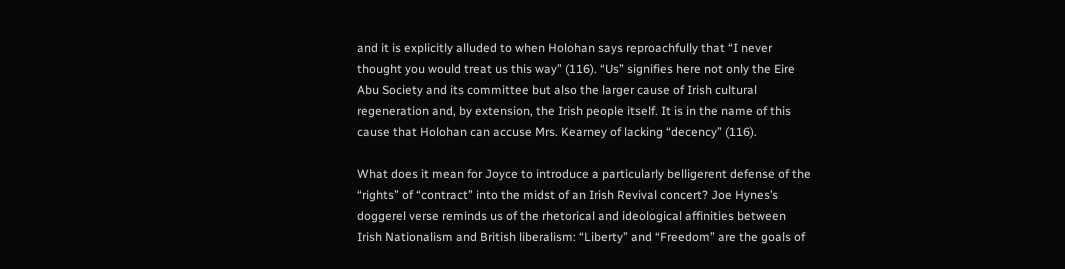and it is explicitly alluded to when Holohan says reproachfully that “I never thought you would treat us this way” (116). “Us” signifies here not only the Eire Abu Society and its committee but also the larger cause of Irish cultural regeneration and, by extension, the Irish people itself. It is in the name of this cause that Holohan can accuse Mrs. Kearney of lacking “decency” (116).

What does it mean for Joyce to introduce a particularly belligerent defense of the “rights” of “contract” into the midst of an Irish Revival concert? Joe Hynes’s doggerel verse reminds us of the rhetorical and ideological affinities between Irish Nationalism and British liberalism: “Liberty” and “Freedom” are the goals of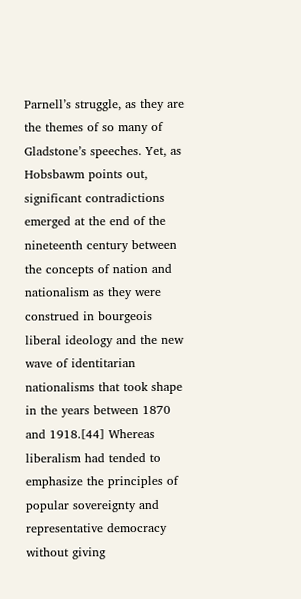Parnell’s struggle, as they are the themes of so many of Gladstone’s speeches. Yet, as Hobsbawm points out, significant contradictions emerged at the end of the nineteenth century between the concepts of nation and nationalism as they were construed in bourgeois liberal ideology and the new wave of identitarian nationalisms that took shape in the years between 1870 and 1918.[44] Whereas liberalism had tended to emphasize the principles of popular sovereignty and representative democracy without giving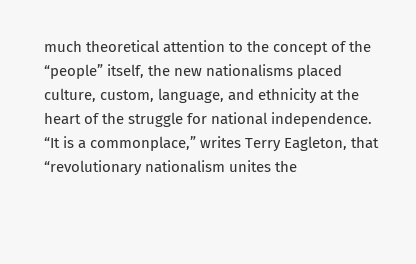much theoretical attention to the concept of the “people” itself, the new nationalisms placed culture, custom, language, and ethnicity at the heart of the struggle for national independence. “It is a commonplace,” writes Terry Eagleton, that “revolutionary nationalism unites the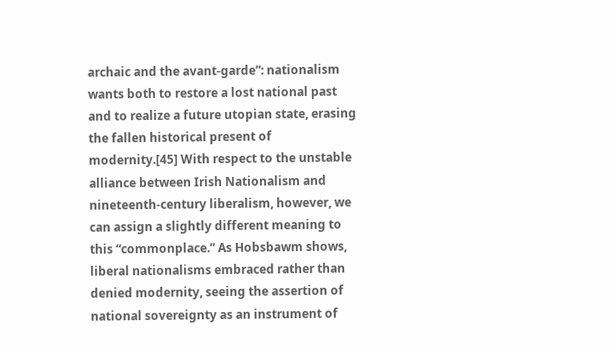archaic and the avant-garde”: nationalism wants both to restore a lost national past and to realize a future utopian state, erasing the fallen historical present of modernity.[45] With respect to the unstable alliance between Irish Nationalism and nineteenth-century liberalism, however, we can assign a slightly different meaning to this “commonplace.” As Hobsbawm shows, liberal nationalisms embraced rather than denied modernity, seeing the assertion of national sovereignty as an instrument of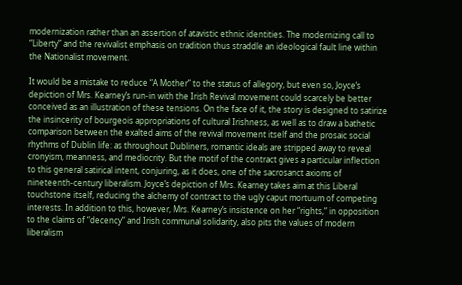modernization rather than an assertion of atavistic ethnic identities. The modernizing call to “Liberty” and the revivalist emphasis on tradition thus straddle an ideological fault line within the Nationalist movement.

It would be a mistake to reduce “A Mother” to the status of allegory, but even so, Joyce’s depiction of Mrs. Kearney’s run-in with the Irish Revival movement could scarcely be better conceived as an illustration of these tensions. On the face of it, the story is designed to satirize the insincerity of bourgeois appropriations of cultural Irishness, as well as to draw a bathetic comparison between the exalted aims of the revival movement itself and the prosaic social rhythms of Dublin life: as throughout Dubliners, romantic ideals are stripped away to reveal cronyism, meanness, and mediocrity. But the motif of the contract gives a particular inflection to this general satirical intent, conjuring, as it does, one of the sacrosanct axioms of nineteenth-century liberalism. Joyce’s depiction of Mrs. Kearney takes aim at this Liberal touchstone itself, reducing the alchemy of contract to the ugly caput mortuum of competing interests. In addition to this, however, Mrs. Kearney’s insistence on her “rights,” in opposition to the claims of “decency” and Irish communal solidarity, also pits the values of modern liberalism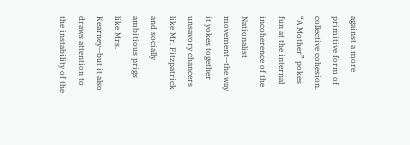against a more primitive form of collective cohesion. “A Mother” pokes fun at the internal incoherence of the Nationalist movement—the way it yokes together unsavory chancers like Mr. Fitzpatrick and socially ambitious prigs like Mrs. Kearney—but it also draws attention to the instability of the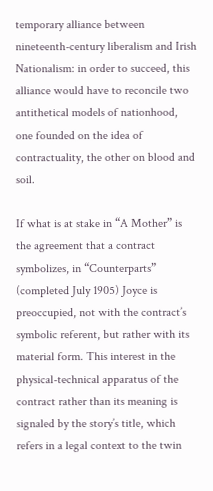temporary alliance between nineteenth-century liberalism and Irish Nationalism: in order to succeed, this alliance would have to reconcile two antithetical models of nationhood, one founded on the idea of contractuality, the other on blood and soil.

If what is at stake in “A Mother” is the agreement that a contract symbolizes, in “Counterparts” (completed July 1905) Joyce is preoccupied, not with the contract’s symbolic referent, but rather with its material form. This interest in the physical-technical apparatus of the contract rather than its meaning is signaled by the story’s title, which refers in a legal context to the twin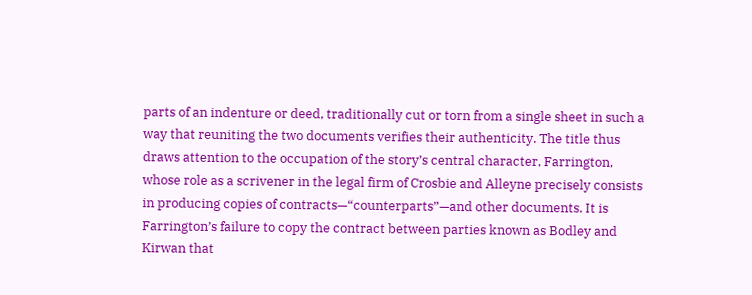parts of an indenture or deed, traditionally cut or torn from a single sheet in such a way that reuniting the two documents verifies their authenticity. The title thus draws attention to the occupation of the story’s central character, Farrington, whose role as a scrivener in the legal firm of Crosbie and Alleyne precisely consists in producing copies of contracts—“counterparts”—and other documents. It is Farrington’s failure to copy the contract between parties known as Bodley and Kirwan that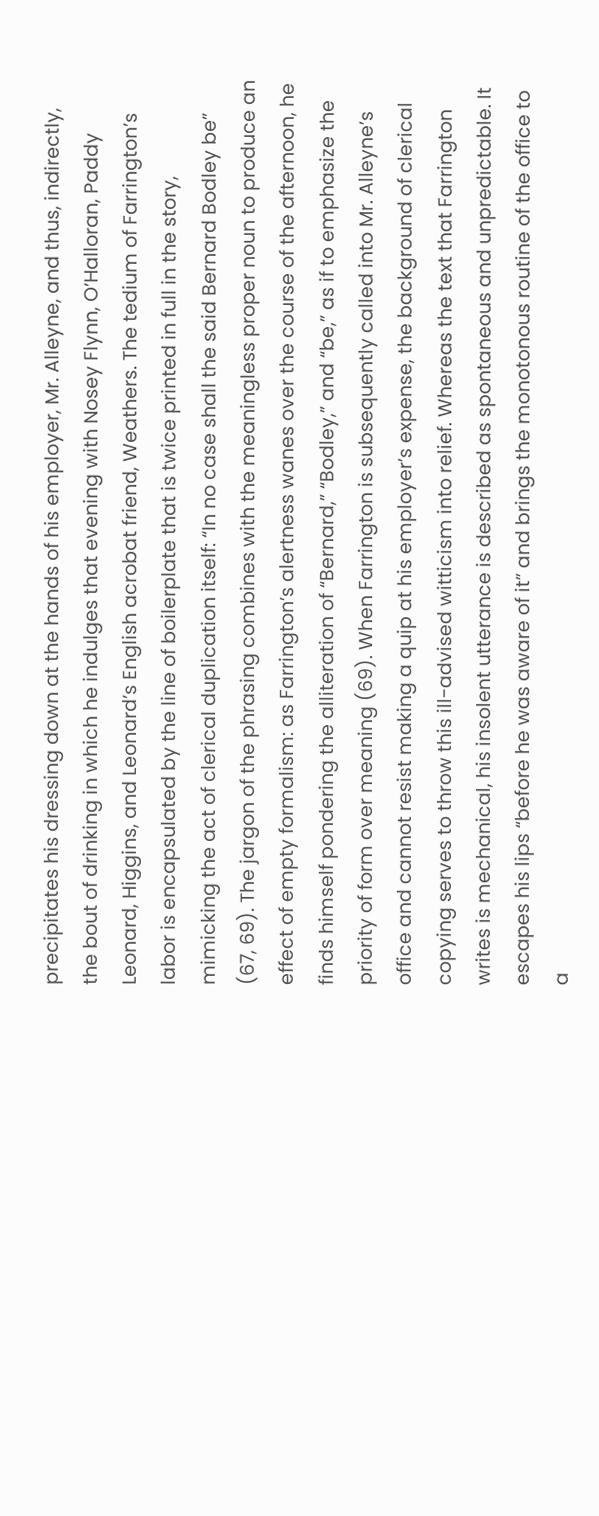precipitates his dressing down at the hands of his employer, Mr. Alleyne, and thus, indirectly, the bout of drinking in which he indulges that evening with Nosey Flynn, O’Halloran, Paddy Leonard, Higgins, and Leonard’s English acrobat friend, Weathers. The tedium of Farrington’s labor is encapsulated by the line of boilerplate that is twice printed in full in the story, mimicking the act of clerical duplication itself: “In no case shall the said Bernard Bodley be” (67, 69). The jargon of the phrasing combines with the meaningless proper noun to produce an effect of empty formalism: as Farrington’s alertness wanes over the course of the afternoon, he finds himself pondering the alliteration of “Bernard,” “Bodley,” and “be,” as if to emphasize the priority of form over meaning (69). When Farrington is subsequently called into Mr. Alleyne’s office and cannot resist making a quip at his employer’s expense, the background of clerical copying serves to throw this ill-advised witticism into relief. Whereas the text that Farrington writes is mechanical, his insolent utterance is described as spontaneous and unpredictable. It escapes his lips “before he was aware of it” and brings the monotonous routine of the office to a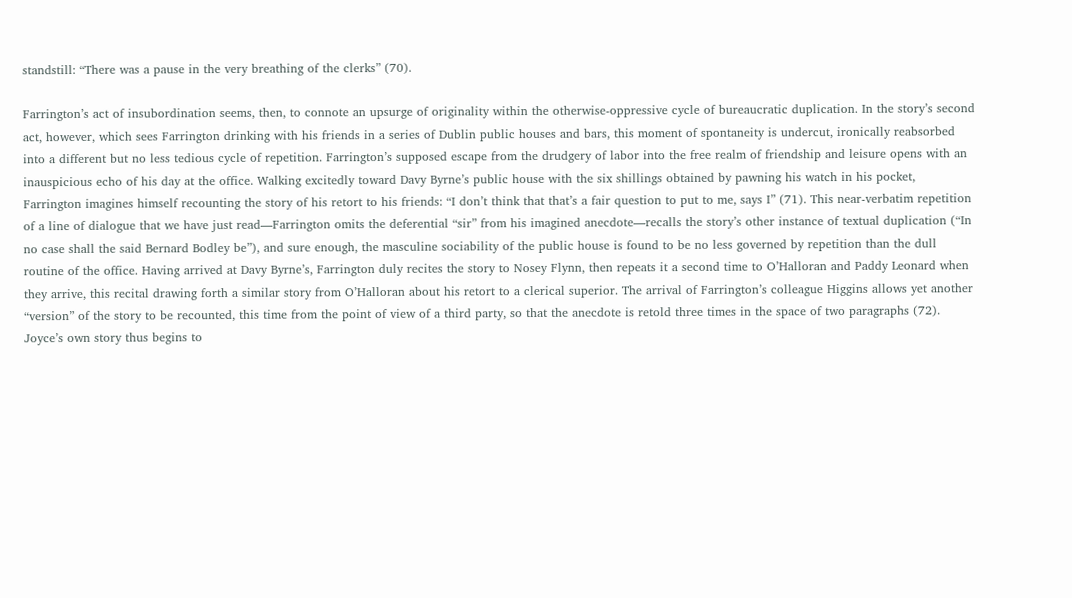standstill: “There was a pause in the very breathing of the clerks” (70).

Farrington’s act of insubordination seems, then, to connote an upsurge of originality within the otherwise-oppressive cycle of bureaucratic duplication. In the story’s second act, however, which sees Farrington drinking with his friends in a series of Dublin public houses and bars, this moment of spontaneity is undercut, ironically reabsorbed into a different but no less tedious cycle of repetition. Farrington’s supposed escape from the drudgery of labor into the free realm of friendship and leisure opens with an inauspicious echo of his day at the office. Walking excitedly toward Davy Byrne’s public house with the six shillings obtained by pawning his watch in his pocket, Farrington imagines himself recounting the story of his retort to his friends: “I don’t think that that’s a fair question to put to me, says I” (71). This near-verbatim repetition of a line of dialogue that we have just read—Farrington omits the deferential “sir” from his imagined anecdote—recalls the story’s other instance of textual duplication (“In no case shall the said Bernard Bodley be”), and sure enough, the masculine sociability of the public house is found to be no less governed by repetition than the dull routine of the office. Having arrived at Davy Byrne’s, Farrington duly recites the story to Nosey Flynn, then repeats it a second time to O’Halloran and Paddy Leonard when they arrive, this recital drawing forth a similar story from O’Halloran about his retort to a clerical superior. The arrival of Farrington’s colleague Higgins allows yet another “version” of the story to be recounted, this time from the point of view of a third party, so that the anecdote is retold three times in the space of two paragraphs (72). Joyce’s own story thus begins to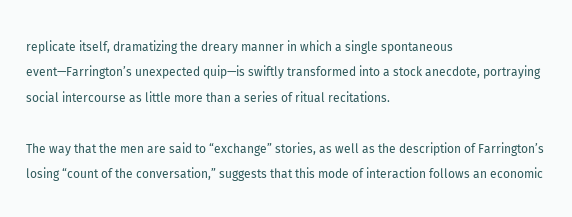replicate itself, dramatizing the dreary manner in which a single spontaneous event—Farrington’s unexpected quip—is swiftly transformed into a stock anecdote, portraying social intercourse as little more than a series of ritual recitations.

The way that the men are said to “exchange” stories, as well as the description of Farrington’s losing “count of the conversation,” suggests that this mode of interaction follows an economic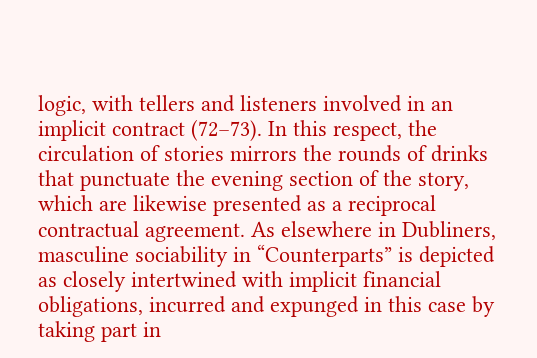logic, with tellers and listeners involved in an implicit contract (72–73). In this respect, the circulation of stories mirrors the rounds of drinks that punctuate the evening section of the story, which are likewise presented as a reciprocal contractual agreement. As elsewhere in Dubliners, masculine sociability in “Counterparts” is depicted as closely intertwined with implicit financial obligations, incurred and expunged in this case by taking part in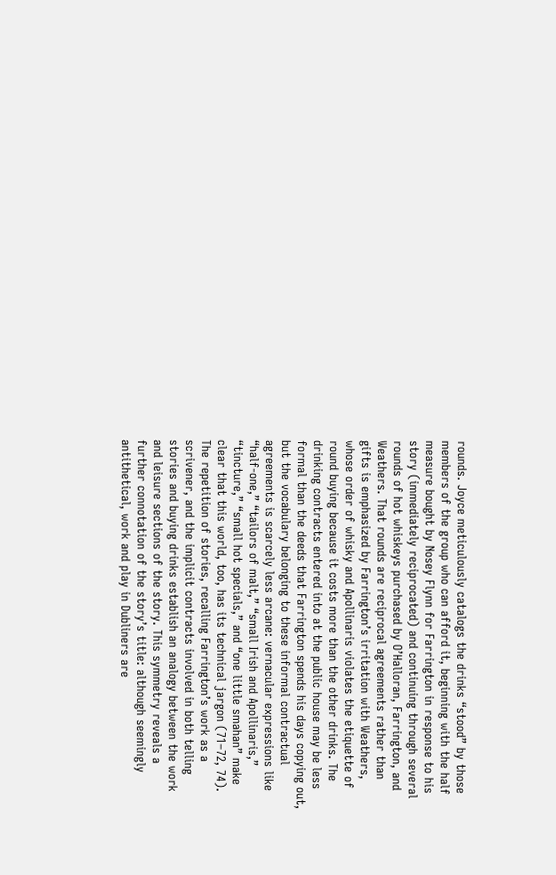rounds. Joyce meticulously catalogs the drinks “stood” by those members of the group who can afford it, beginning with the half measure bought by Nosey Flynn for Farrington in response to his story (immediately reciprocated) and continuing through several rounds of hot whiskeys purchased by O’Halloran, Farrington, and Weathers. That rounds are reciprocal agreements rather than gifts is emphasized by Farrington’s irritation with Weathers, whose order of whisky and Apollinaris violates the etiquette of round buying because it costs more than the other drinks. The drinking contracts entered into at the public house may be less formal than the deeds that Farrington spends his days copying out, but the vocabulary belonging to these informal contractual agreements is scarcely less arcane: vernacular expressions like “half-one,” “tailors of malt,” “small Irish and Apollinaris,” “tincture,” “small hot specials,” and “one little smahan” make clear that this world, too, has its technical jargon (71–72, 74). The repetition of stories, recalling Farrington’s work as a scrivener, and the implicit contracts involved in both telling stories and buying drinks establish an analogy between the work and leisure sections of the story. This symmetry reveals a further connotation of the story’s title: although seemingly antithetical, work and play in Dubliners are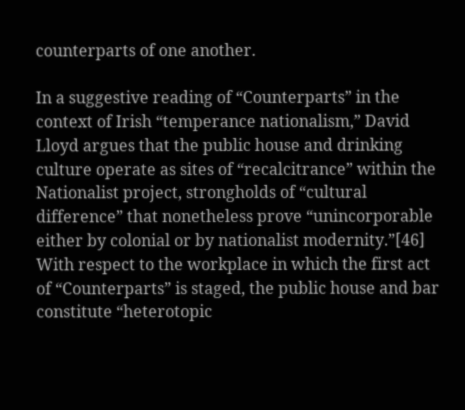counterparts of one another.

In a suggestive reading of “Counterparts” in the context of Irish “temperance nationalism,” David Lloyd argues that the public house and drinking culture operate as sites of “recalcitrance” within the Nationalist project, strongholds of “cultural difference” that nonetheless prove “unincorporable either by colonial or by nationalist modernity.”[46] With respect to the workplace in which the first act of “Counterparts” is staged, the public house and bar constitute “heterotopic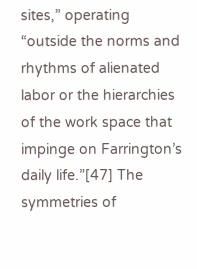sites,” operating “outside the norms and rhythms of alienated labor or the hierarchies of the work space that impinge on Farrington’s daily life.”[47] The symmetries of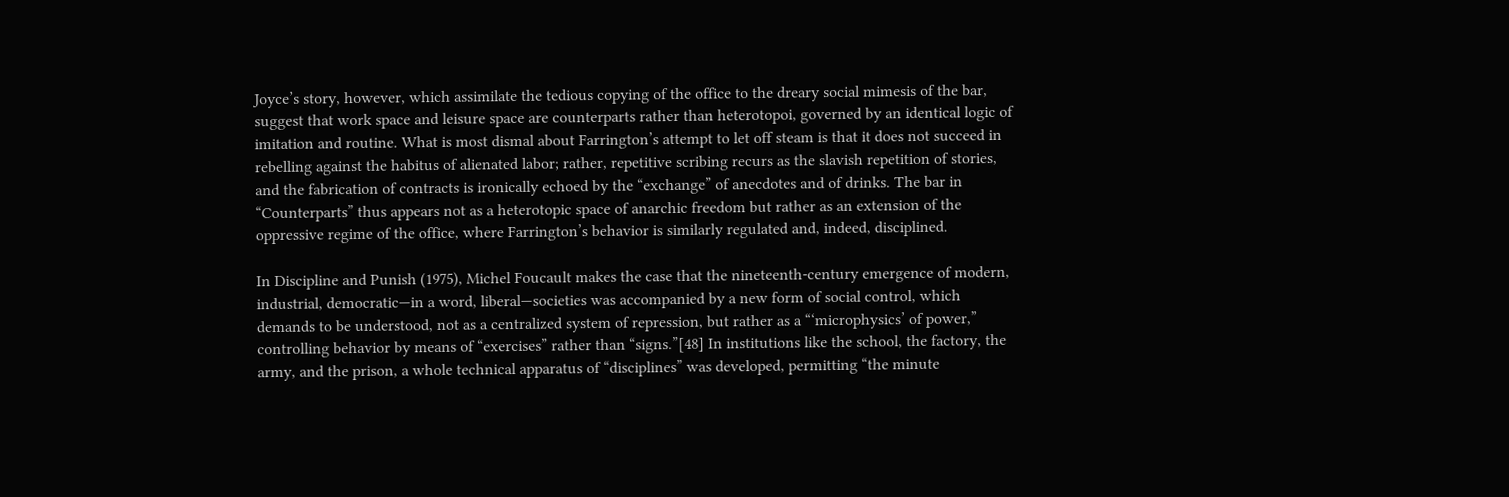Joyce’s story, however, which assimilate the tedious copying of the office to the dreary social mimesis of the bar, suggest that work space and leisure space are counterparts rather than heterotopoi, governed by an identical logic of imitation and routine. What is most dismal about Farrington’s attempt to let off steam is that it does not succeed in rebelling against the habitus of alienated labor; rather, repetitive scribing recurs as the slavish repetition of stories, and the fabrication of contracts is ironically echoed by the “exchange” of anecdotes and of drinks. The bar in “Counterparts” thus appears not as a heterotopic space of anarchic freedom but rather as an extension of the oppressive regime of the office, where Farrington’s behavior is similarly regulated and, indeed, disciplined.

In Discipline and Punish (1975), Michel Foucault makes the case that the nineteenth-century emergence of modern, industrial, democratic—in a word, liberal—societies was accompanied by a new form of social control, which demands to be understood, not as a centralized system of repression, but rather as a “‘microphysics’ of power,” controlling behavior by means of “exercises” rather than “signs.”[48] In institutions like the school, the factory, the army, and the prison, a whole technical apparatus of “disciplines” was developed, permitting “the minute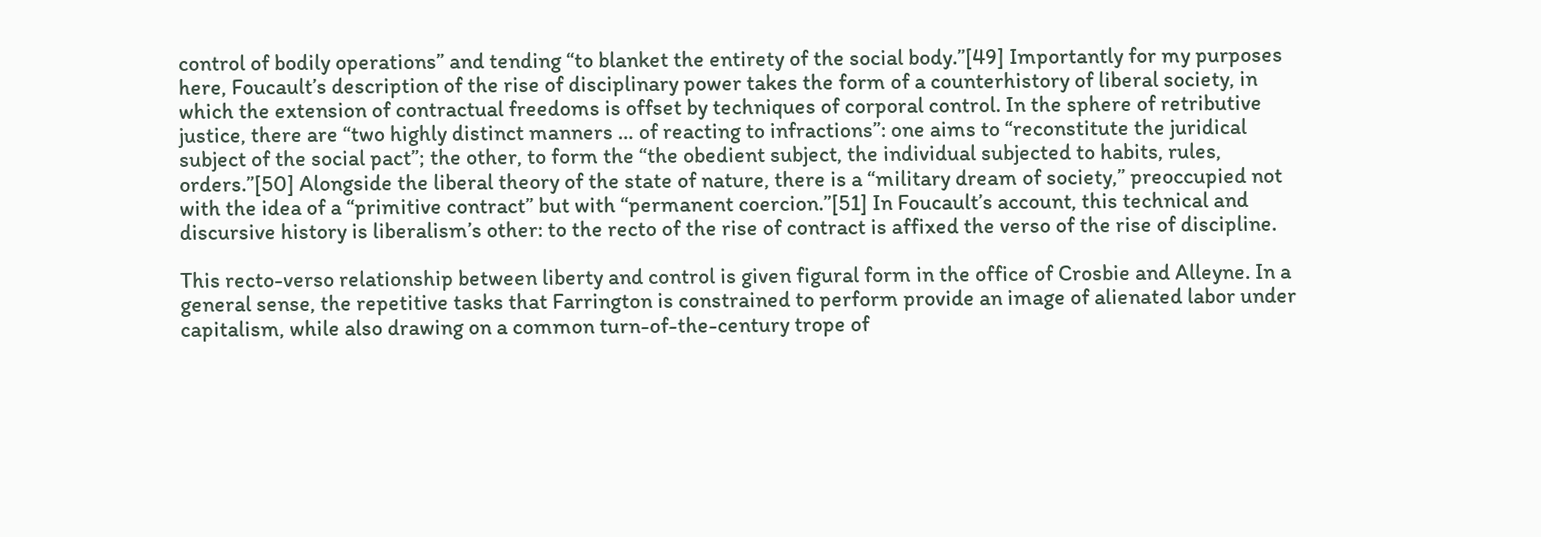control of bodily operations” and tending “to blanket the entirety of the social body.”[49] Importantly for my purposes here, Foucault’s description of the rise of disciplinary power takes the form of a counterhistory of liberal society, in which the extension of contractual freedoms is offset by techniques of corporal control. In the sphere of retributive justice, there are “two highly distinct manners … of reacting to infractions”: one aims to “reconstitute the juridical subject of the social pact”; the other, to form the “the obedient subject, the individual subjected to habits, rules, orders.”[50] Alongside the liberal theory of the state of nature, there is a “military dream of society,” preoccupied not with the idea of a “primitive contract” but with “permanent coercion.”[51] In Foucault’s account, this technical and discursive history is liberalism’s other: to the recto of the rise of contract is affixed the verso of the rise of discipline.

This recto-verso relationship between liberty and control is given figural form in the office of Crosbie and Alleyne. In a general sense, the repetitive tasks that Farrington is constrained to perform provide an image of alienated labor under capitalism, while also drawing on a common turn-of-the-century trope of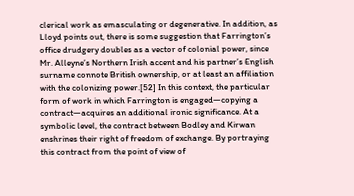clerical work as emasculating or degenerative. In addition, as Lloyd points out, there is some suggestion that Farrington’s office drudgery doubles as a vector of colonial power, since Mr. Alleyne’s Northern Irish accent and his partner’s English surname connote British ownership, or at least an affiliation with the colonizing power.[52] In this context, the particular form of work in which Farrington is engaged—copying a contract—acquires an additional ironic significance. At a symbolic level, the contract between Bodley and Kirwan enshrines their right of freedom of exchange. By portraying this contract from the point of view of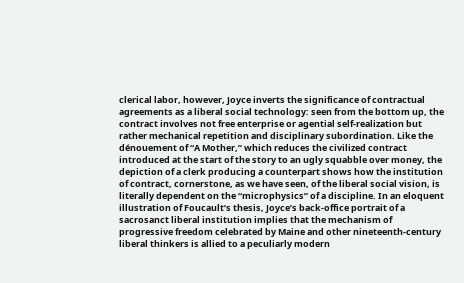clerical labor, however, Joyce inverts the significance of contractual agreements as a liberal social technology: seen from the bottom up, the contract involves not free enterprise or agential self-realization but rather mechanical repetition and disciplinary subordination. Like the dénouement of “A Mother,” which reduces the civilized contract introduced at the start of the story to an ugly squabble over money, the depiction of a clerk producing a counterpart shows how the institution of contract, cornerstone, as we have seen, of the liberal social vision, is literally dependent on the “microphysics” of a discipline. In an eloquent illustration of Foucault’s thesis, Joyce’s back-office portrait of a sacrosanct liberal institution implies that the mechanism of progressive freedom celebrated by Maine and other nineteenth-century liberal thinkers is allied to a peculiarly modern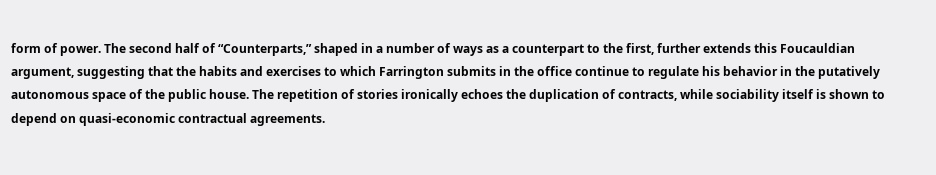form of power. The second half of “Counterparts,” shaped in a number of ways as a counterpart to the first, further extends this Foucauldian argument, suggesting that the habits and exercises to which Farrington submits in the office continue to regulate his behavior in the putatively autonomous space of the public house. The repetition of stories ironically echoes the duplication of contracts, while sociability itself is shown to depend on quasi-economic contractual agreements.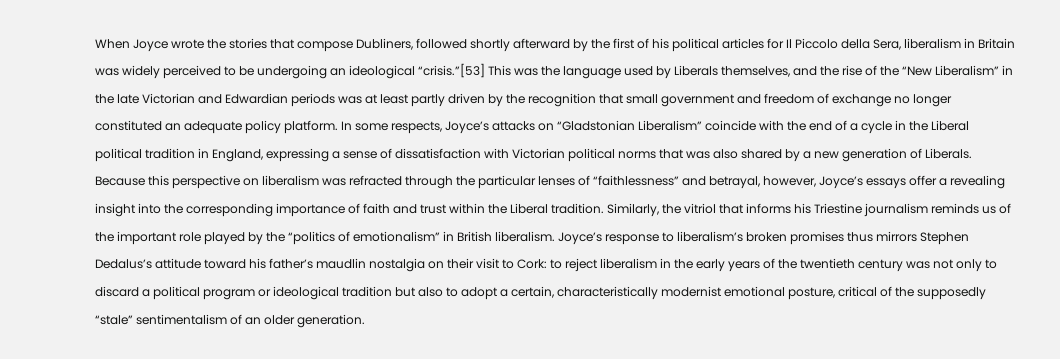When Joyce wrote the stories that compose Dubliners, followed shortly afterward by the first of his political articles for Il Piccolo della Sera, liberalism in Britain was widely perceived to be undergoing an ideological “crisis.”[53] This was the language used by Liberals themselves, and the rise of the “New Liberalism” in the late Victorian and Edwardian periods was at least partly driven by the recognition that small government and freedom of exchange no longer constituted an adequate policy platform. In some respects, Joyce’s attacks on “Gladstonian Liberalism” coincide with the end of a cycle in the Liberal political tradition in England, expressing a sense of dissatisfaction with Victorian political norms that was also shared by a new generation of Liberals. Because this perspective on liberalism was refracted through the particular lenses of “faithlessness” and betrayal, however, Joyce’s essays offer a revealing insight into the corresponding importance of faith and trust within the Liberal tradition. Similarly, the vitriol that informs his Triestine journalism reminds us of the important role played by the “politics of emotionalism” in British liberalism. Joyce’s response to liberalism’s broken promises thus mirrors Stephen Dedalus’s attitude toward his father’s maudlin nostalgia on their visit to Cork: to reject liberalism in the early years of the twentieth century was not only to discard a political program or ideological tradition but also to adopt a certain, characteristically modernist emotional posture, critical of the supposedly “stale” sentimentalism of an older generation.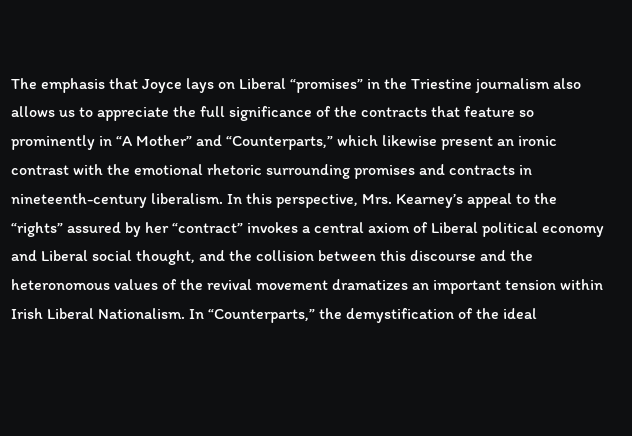The emphasis that Joyce lays on Liberal “promises” in the Triestine journalism also allows us to appreciate the full significance of the contracts that feature so prominently in “A Mother” and “Counterparts,” which likewise present an ironic contrast with the emotional rhetoric surrounding promises and contracts in nineteenth-century liberalism. In this perspective, Mrs. Kearney’s appeal to the “rights” assured by her “contract” invokes a central axiom of Liberal political economy and Liberal social thought, and the collision between this discourse and the heteronomous values of the revival movement dramatizes an important tension within Irish Liberal Nationalism. In “Counterparts,” the demystification of the ideal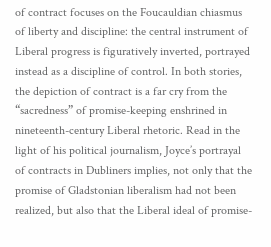of contract focuses on the Foucauldian chiasmus of liberty and discipline: the central instrument of Liberal progress is figuratively inverted, portrayed instead as a discipline of control. In both stories, the depiction of contract is a far cry from the “sacredness” of promise-keeping enshrined in nineteenth-century Liberal rhetoric. Read in the light of his political journalism, Joyce’s portrayal of contracts in Dubliners implies, not only that the promise of Gladstonian liberalism had not been realized, but also that the Liberal ideal of promise-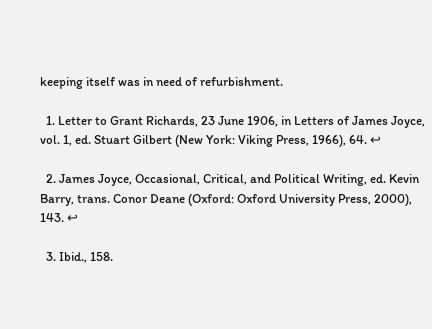keeping itself was in need of refurbishment.

  1. Letter to Grant Richards, 23 June 1906, in Letters of James Joyce, vol. 1, ed. Stuart Gilbert (New York: Viking Press, 1966), 64. ↩

  2. James Joyce, Occasional, Critical, and Political Writing, ed. Kevin Barry, trans. Conor Deane (Oxford: Oxford University Press, 2000), 143. ↩

  3. Ibid., 158.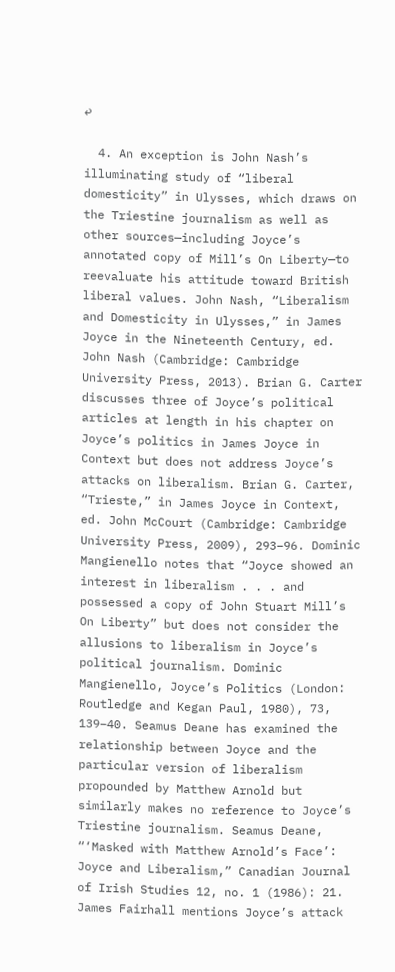↩

  4. An exception is John Nash’s illuminating study of “liberal domesticity” in Ulysses, which draws on the Triestine journalism as well as other sources—including Joyce’s annotated copy of Mill’s On Liberty—to reevaluate his attitude toward British liberal values. John Nash, “Liberalism and Domesticity in Ulysses,” in James Joyce in the Nineteenth Century, ed. John Nash (Cambridge: Cambridge University Press, 2013). Brian G. Carter discusses three of Joyce’s political articles at length in his chapter on Joyce’s politics in James Joyce in Context but does not address Joyce’s attacks on liberalism. Brian G. Carter, “Trieste,” in James Joyce in Context, ed. John McCourt (Cambridge: Cambridge University Press, 2009), 293–96. Dominic Mangienello notes that “Joyce showed an interest in liberalism . . . and possessed a copy of John Stuart Mill’s On Liberty” but does not consider the allusions to liberalism in Joyce’s political journalism. Dominic Mangienello, Joyce’s Politics (London: Routledge and Kegan Paul, 1980), 73, 139–40. Seamus Deane has examined the relationship between Joyce and the particular version of liberalism propounded by Matthew Arnold but similarly makes no reference to Joyce’s Triestine journalism. Seamus Deane, “‘Masked with Matthew Arnold’s Face’: Joyce and Liberalism,” Canadian Journal of Irish Studies 12, no. 1 (1986): 21. James Fairhall mentions Joyce’s attack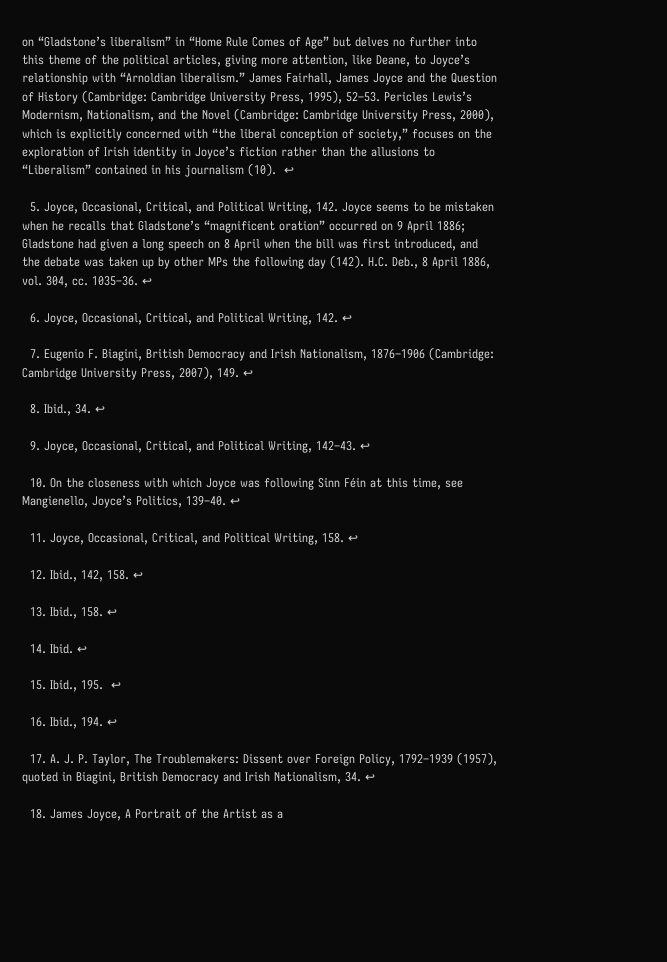on “Gladstone’s liberalism” in “Home Rule Comes of Age” but delves no further into this theme of the political articles, giving more attention, like Deane, to Joyce’s relationship with “Arnoldian liberalism.” James Fairhall, James Joyce and the Question of History (Cambridge: Cambridge University Press, 1995), 52–53. Pericles Lewis’s Modernism, Nationalism, and the Novel (Cambridge: Cambridge University Press, 2000), which is explicitly concerned with “the liberal conception of society,” focuses on the exploration of Irish identity in Joyce’s fiction rather than the allusions to “Liberalism” contained in his journalism (10).  ↩

  5. Joyce, Occasional, Critical, and Political Writing, 142. Joyce seems to be mistaken when he recalls that Gladstone’s “magnificent oration” occurred on 9 April 1886; Gladstone had given a long speech on 8 April when the bill was first introduced, and the debate was taken up by other MPs the following day (142). H.C. Deb., 8 April 1886, vol. 304, cc. 1035–36. ↩

  6. Joyce, Occasional, Critical, and Political Writing, 142. ↩

  7. Eugenio F. Biagini, British Democracy and Irish Nationalism, 1876–1906 (Cambridge: Cambridge University Press, 2007), 149. ↩

  8. Ibid., 34. ↩

  9. Joyce, Occasional, Critical, and Political Writing, 142–43. ↩

  10. On the closeness with which Joyce was following Sinn Féin at this time, see Mangienello, Joyce’s Politics, 139–40. ↩

  11. Joyce, Occasional, Critical, and Political Writing, 158. ↩

  12. Ibid., 142, 158. ↩

  13. Ibid., 158. ↩

  14. Ibid. ↩

  15. Ibid., 195.  ↩

  16. Ibid., 194. ↩

  17. A. J. P. Taylor, The Troublemakers: Dissent over Foreign Policy, 1792–1939 (1957), quoted in Biagini, British Democracy and Irish Nationalism, 34. ↩

  18. James Joyce, A Portrait of the Artist as a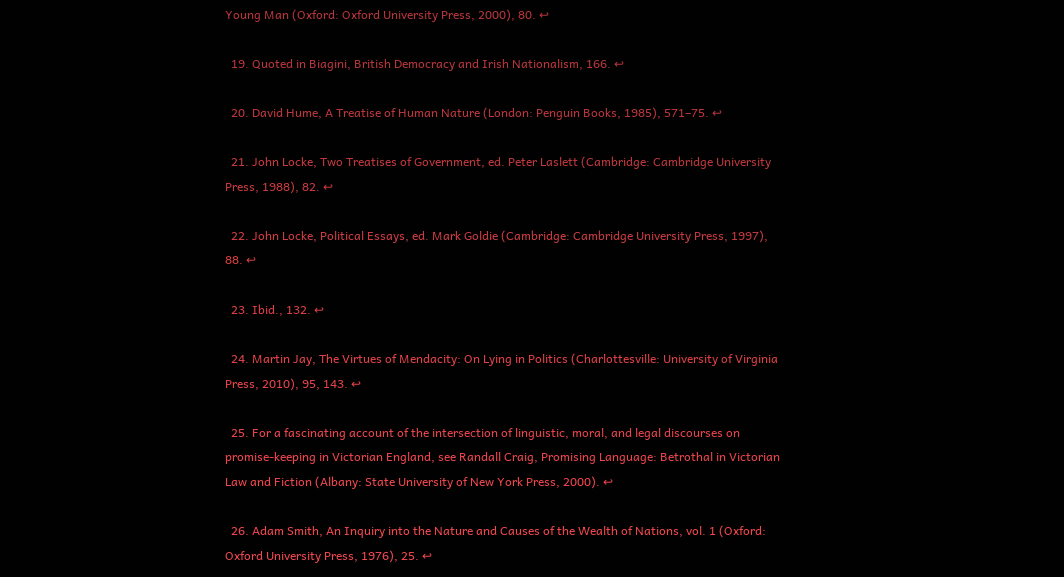Young Man (Oxford: Oxford University Press, 2000), 80. ↩

  19. Quoted in Biagini, British Democracy and Irish Nationalism, 166. ↩

  20. David Hume, A Treatise of Human Nature (London: Penguin Books, 1985), 571–75. ↩

  21. John Locke, Two Treatises of Government, ed. Peter Laslett (Cambridge: Cambridge University Press, 1988), 82. ↩

  22. John Locke, Political Essays, ed. Mark Goldie (Cambridge: Cambridge University Press, 1997), 88. ↩

  23. Ibid., 132. ↩

  24. Martin Jay, The Virtues of Mendacity: On Lying in Politics (Charlottesville: University of Virginia Press, 2010), 95, 143. ↩

  25. For a fascinating account of the intersection of linguistic, moral, and legal discourses on promise-keeping in Victorian England, see Randall Craig, Promising Language: Betrothal in Victorian Law and Fiction (Albany: State University of New York Press, 2000). ↩

  26. Adam Smith, An Inquiry into the Nature and Causes of the Wealth of Nations, vol. 1 (Oxford: Oxford University Press, 1976), 25. ↩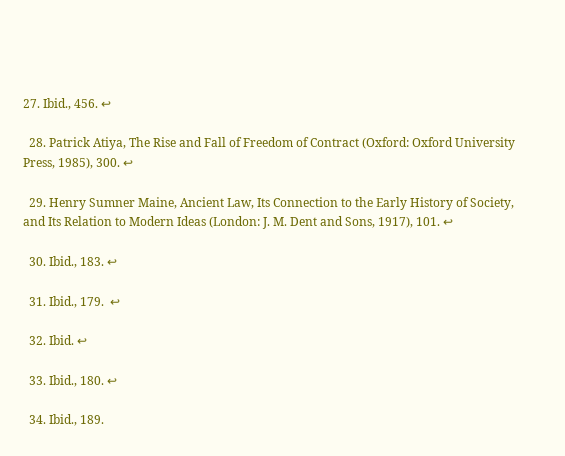27. Ibid., 456. ↩

  28. Patrick Atiya, The Rise and Fall of Freedom of Contract (Oxford: Oxford University Press, 1985), 300. ↩

  29. Henry Sumner Maine, Ancient Law, Its Connection to the Early History of Society, and Its Relation to Modern Ideas (London: J. M. Dent and Sons, 1917), 101. ↩

  30. Ibid., 183. ↩

  31. Ibid., 179.  ↩

  32. Ibid. ↩

  33. Ibid., 180. ↩

  34. Ibid., 189.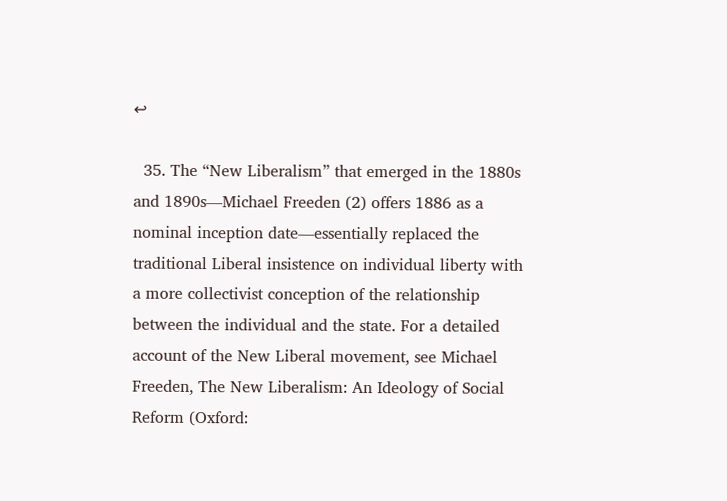↩

  35. The “New Liberalism” that emerged in the 1880s and 1890s—Michael Freeden (2) offers 1886 as a nominal inception date—essentially replaced the traditional Liberal insistence on individual liberty with a more collectivist conception of the relationship between the individual and the state. For a detailed account of the New Liberal movement, see Michael Freeden, The New Liberalism: An Ideology of Social Reform (Oxford: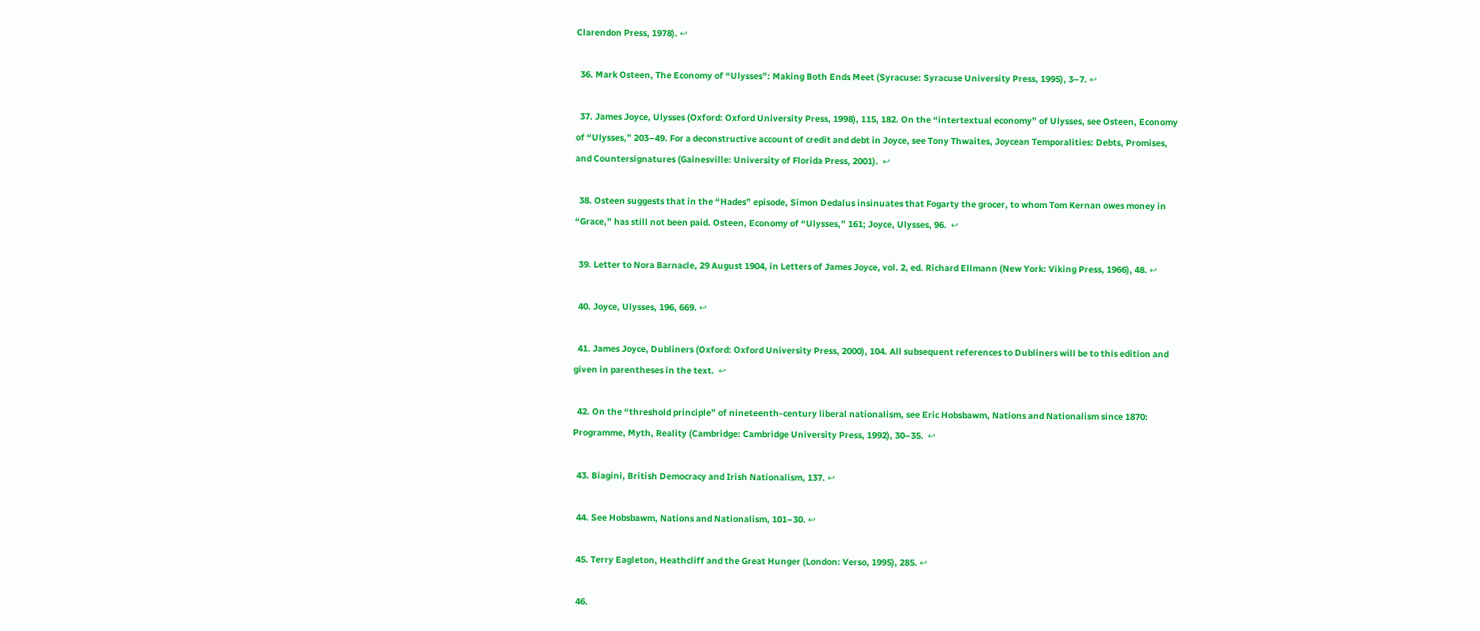Clarendon Press, 1978). ↩

  36. Mark Osteen, The Economy of “Ulysses”: Making Both Ends Meet (Syracuse: Syracuse University Press, 1995), 3–7. ↩

  37. James Joyce, Ulysses (Oxford: Oxford University Press, 1998), 115, 182. On the “intertextual economy” of Ulysses, see Osteen, Economy of “Ulysses,” 203–49. For a deconstructive account of credit and debt in Joyce, see Tony Thwaites, Joycean Temporalities: Debts, Promises, and Countersignatures (Gainesville: University of Florida Press, 2001).  ↩

  38. Osteen suggests that in the “Hades” episode, Simon Dedalus insinuates that Fogarty the grocer, to whom Tom Kernan owes money in “Grace,” has still not been paid. Osteen, Economy of “Ulysses,” 161; Joyce, Ulysses, 96.  ↩

  39. Letter to Nora Barnacle, 29 August 1904, in Letters of James Joyce, vol. 2, ed. Richard Ellmann (New York: Viking Press, 1966), 48. ↩

  40. Joyce, Ulysses, 196, 669. ↩

  41. James Joyce, Dubliners (Oxford: Oxford University Press, 2000), 104. All subsequent references to Dubliners will be to this edition and given in parentheses in the text.  ↩

  42. On the “threshold principle” of nineteenth-century liberal nationalism, see Eric Hobsbawm, Nations and Nationalism since 1870: Programme, Myth, Reality (Cambridge: Cambridge University Press, 1992), 30–35.  ↩

  43. Biagini, British Democracy and Irish Nationalism, 137. ↩

  44. See Hobsbawm, Nations and Nationalism, 101–30. ↩

  45. Terry Eagleton, Heathcliff and the Great Hunger (London: Verso, 1995), 285. ↩

  46.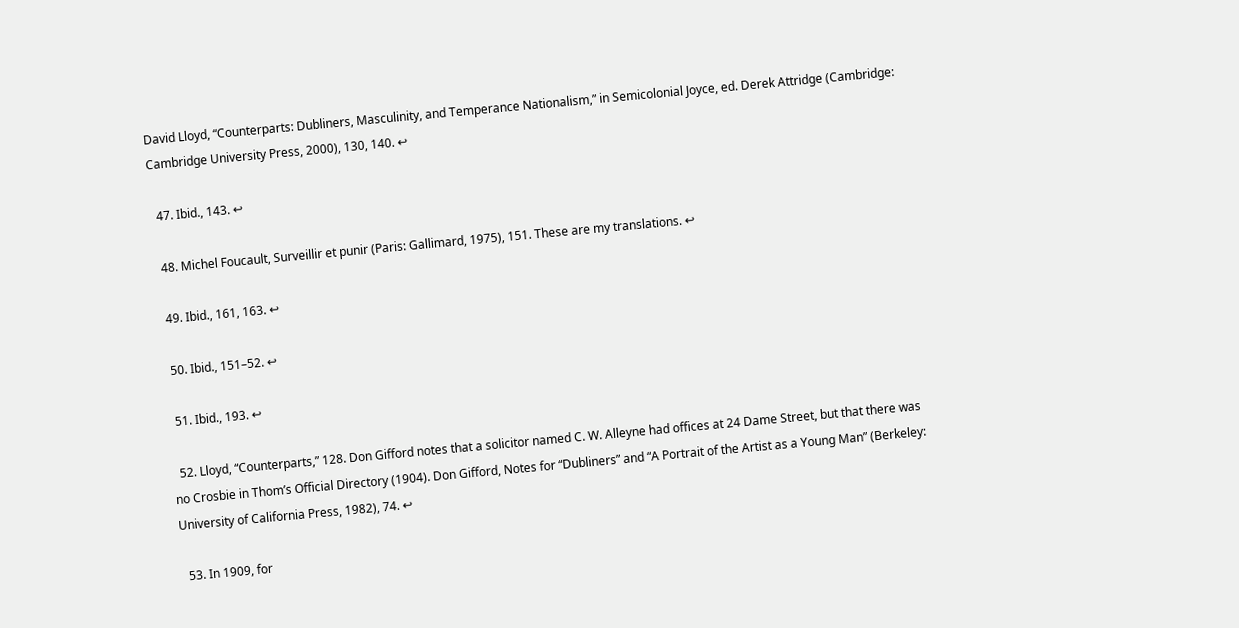David Lloyd, “Counterparts: Dubliners, Masculinity, and Temperance Nationalism,” in Semicolonial Joyce, ed. Derek Attridge (Cambridge: Cambridge University Press, 2000), 130, 140. ↩

  47. Ibid., 143. ↩

  48. Michel Foucault, Surveillir et punir (Paris: Gallimard, 1975), 151. These are my translations. ↩

  49. Ibid., 161, 163. ↩

  50. Ibid., 151–52. ↩

  51. Ibid., 193. ↩

  52. Lloyd, “Counterparts,” 128. Don Gifford notes that a solicitor named C. W. Alleyne had offices at 24 Dame Street, but that there was no Crosbie in Thom’s Official Directory (1904). Don Gifford, Notes for “Dubliners” and “A Portrait of the Artist as a Young Man” (Berkeley: University of California Press, 1982), 74. ↩

  53. In 1909, for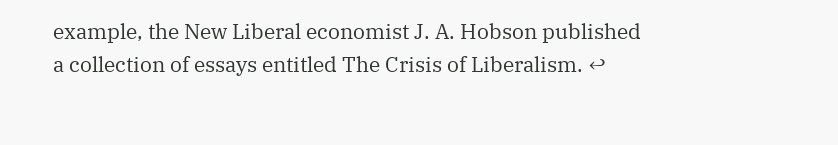example, the New Liberal economist J. A. Hobson published a collection of essays entitled The Crisis of Liberalism. ↩